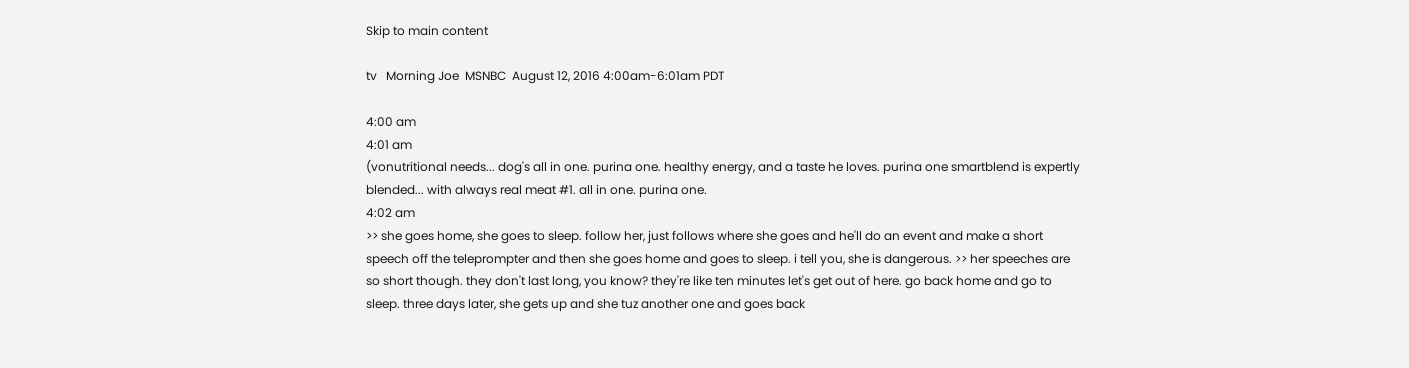Skip to main content

tv   Morning Joe  MSNBC  August 12, 2016 4:00am-6:01am PDT

4:00 am
4:01 am
(vonutritional needs... dog's all in one. purina one. healthy energy, and a taste he loves. purina one smartblend is expertly blended... with always real meat #1. all in one. purina one.
4:02 am
>> she goes home, she goes to sleep. follow her, just follows where she goes and he'll do an event and make a short speech off the teleprompter and then she goes home and goes to sleep. i tell you, she is dangerous. >> her speeches are so short though. they don't last long, you know? they're like ten minutes let's get out of here. go back home and go to sleep. three days later, she gets up and she tuz another one and goes back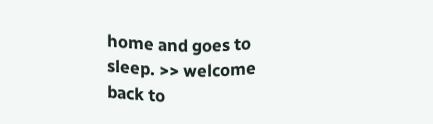home and goes to sleep. >> welcome back to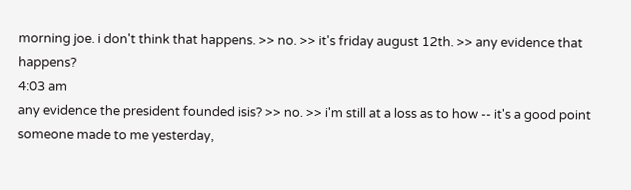morning joe. i don't think that happens. >> no. >> it's friday august 12th. >> any evidence that happens?
4:03 am
any evidence the president founded isis? >> no. >> i'm still at a loss as to how -- it's a good point someone made to me yesterday,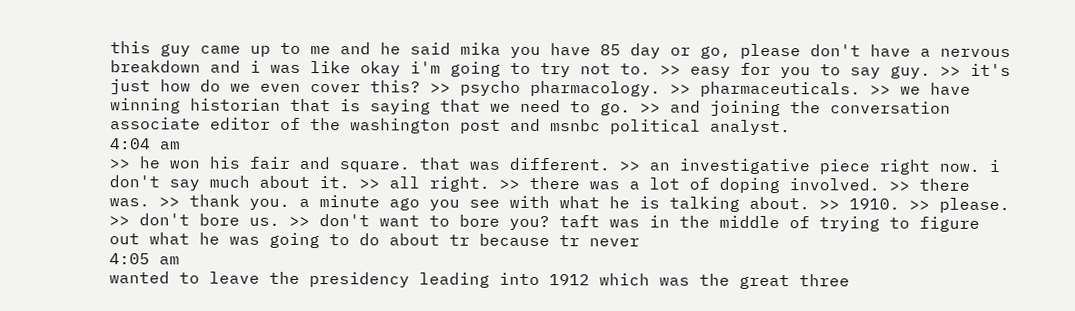this guy came up to me and he said mika you have 85 day or go, please don't have a nervous breakdown and i was like okay i'm going to try not to. >> easy for you to say guy. >> it's just how do we even cover this? >> psycho pharmacology. >> pharmaceuticals. >> we have winning historian that is saying that we need to go. >> and joining the conversation associate editor of the washington post and msnbc political analyst.
4:04 am
>> he won his fair and square. that was different. >> an investigative piece right now. i don't say much about it. >> all right. >> there was a lot of doping involved. >> there was. >> thank you. a minute ago you see with what he is talking about. >> 1910. >> please. >> don't bore us. >> don't want to bore you? taft was in the middle of trying to figure out what he was going to do about tr because tr never
4:05 am
wanted to leave the presidency leading into 1912 which was the great three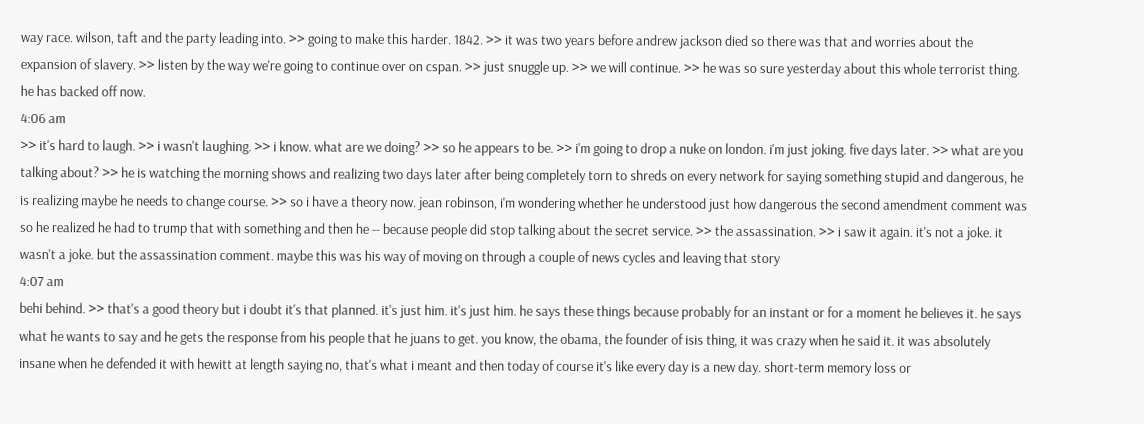way race. wilson, taft and the party leading into. >> going to make this harder. 1842. >> it was two years before andrew jackson died so there was that and worries about the expansion of slavery. >> listen by the way we're going to continue over on cspan. >> just snuggle up. >> we will continue. >> he was so sure yesterday about this whole terrorist thing. he has backed off now.
4:06 am
>> it's hard to laugh. >> i wasn't laughing. >> i know. what are we doing? >> so he appears to be. >> i'm going to drop a nuke on london. i'm just joking. five days later. >> what are you talking about? >> he is watching the morning shows and realizing two days later after being completely torn to shreds on every network for saying something stupid and dangerous, he is realizing maybe he needs to change course. >> so i have a theory now. jean robinson, i'm wondering whether he understood just how dangerous the second amendment comment was so he realized he had to trump that with something and then he -- because people did stop talking about the secret service. >> the assassination. >> i saw it again. it's not a joke. it wasn't a joke. but the assassination comment. maybe this was his way of moving on through a couple of news cycles and leaving that story
4:07 am
behi behind. >> that's a good theory but i doubt it's that planned. it's just him. it's just him. he says these things because probably for an instant or for a moment he believes it. he says what he wants to say and he gets the response from his people that he juans to get. you know, the obama, the founder of isis thing, it was crazy when he said it. it was absolutely insane when he defended it with hewitt at length saying no, that's what i meant and then today of course it's like every day is a new day. short-term memory loss or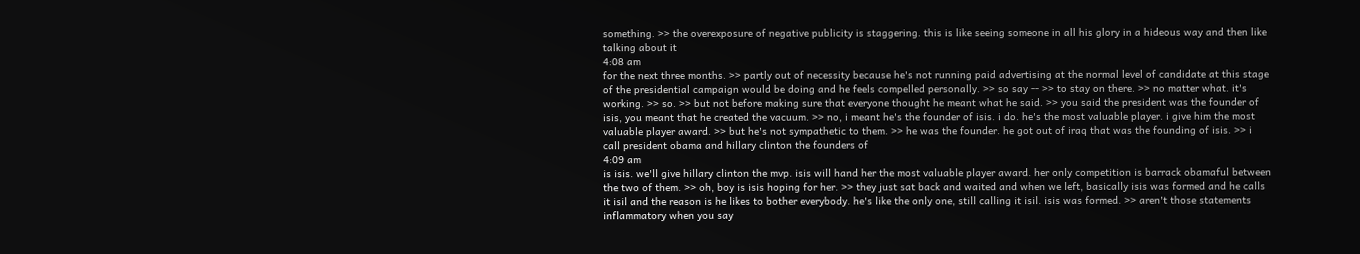something. >> the overexposure of negative publicity is staggering. this is like seeing someone in all his glory in a hideous way and then like talking about it
4:08 am
for the next three months. >> partly out of necessity because he's not running paid advertising at the normal level of candidate at this stage of the presidential campaign would be doing and he feels compelled personally. >> so say -- >> to stay on there. >> no matter what. it's working. >> so. >> but not before making sure that everyone thought he meant what he said. >> you said the president was the founder of isis, you meant that he created the vacuum. >> no, i meant he's the founder of isis. i do. he's the most valuable player. i give him the most valuable player award. >> but he's not sympathetic to them. >> he was the founder. he got out of iraq that was the founding of isis. >> i call president obama and hillary clinton the founders of
4:09 am
is isis. we'll give hillary clinton the mvp. isis will hand her the most valuable player award. her only competition is barrack obamaful between the two of them. >> oh, boy is isis hoping for her. >> they just sat back and waited and when we left, basically isis was formed and he calls it isil and the reason is he likes to bother everybody. he's like the only one, still calling it isil. isis was formed. >> aren't those statements inflammatory when you say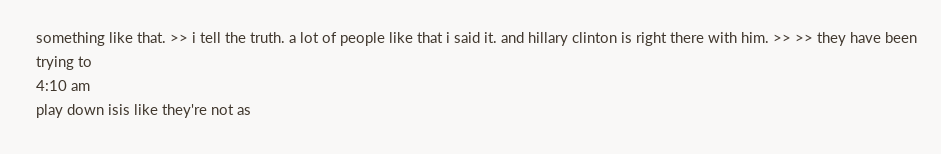something like that. >> i tell the truth. a lot of people like that i said it. and hillary clinton is right there with him. >> >> they have been trying to
4:10 am
play down isis like they're not as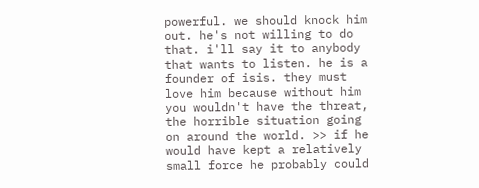powerful. we should knock him out. he's not willing to do that. i'll say it to anybody that wants to listen. he is a founder of isis. they must love him because without him you wouldn't have the threat, the horrible situation going on around the world. >> if he would have kept a relatively small force he probably could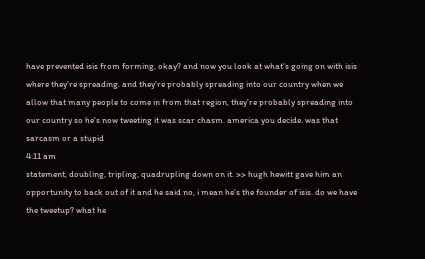have prevented isis from forming, okay? and now you look at what's going on with isis where they're spreading. and they're probably spreading into our country when we allow that many people to come in from that region, they're probably spreading into our country so he's now tweeting it was scar chasm. america you decide. was that sarcasm or a stupid
4:11 am
statement, doubling, tripling, quadrupling down on it. >> hugh hewitt gave him an opportunity to back out of it and he said no, i mean he's the founder of isis. do we have the tweetup? what he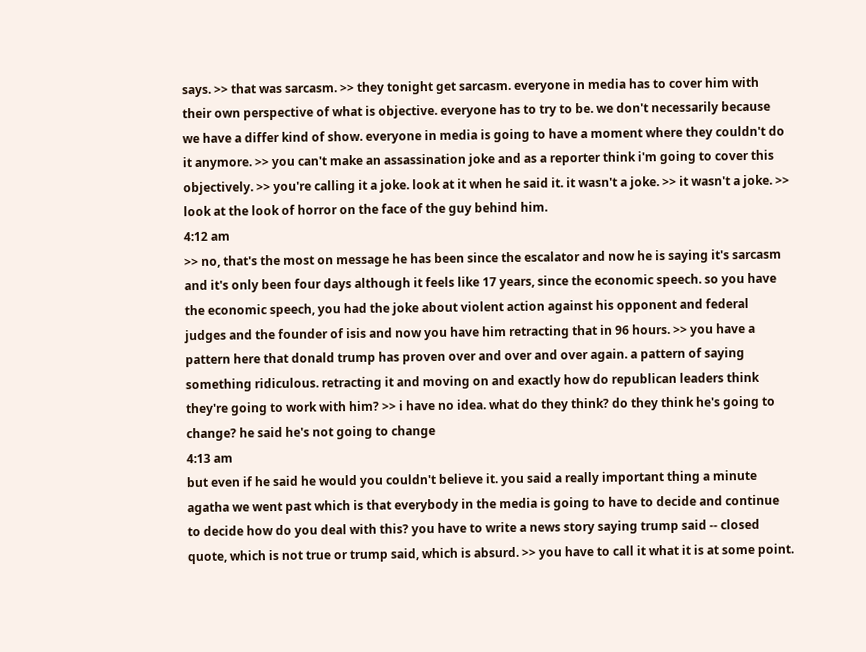says. >> that was sarcasm. >> they tonight get sarcasm. everyone in media has to cover him with their own perspective of what is objective. everyone has to try to be. we don't necessarily because we have a differ kind of show. everyone in media is going to have a moment where they couldn't do it anymore. >> you can't make an assassination joke and as a reporter think i'm going to cover this objectively. >> you're calling it a joke. look at it when he said it. it wasn't a joke. >> it wasn't a joke. >> look at the look of horror on the face of the guy behind him.
4:12 am
>> no, that's the most on message he has been since the escalator and now he is saying it's sarcasm and it's only been four days although it feels like 17 years, since the economic speech. so you have the economic speech, you had the joke about violent action against his opponent and federal judges and the founder of isis and now you have him retracting that in 96 hours. >> you have a pattern here that donald trump has proven over and over and over again. a pattern of saying something ridiculous. retracting it and moving on and exactly how do republican leaders think they're going to work with him? >> i have no idea. what do they think? do they think he's going to change? he said he's not going to change
4:13 am
but even if he said he would you couldn't believe it. you said a really important thing a minute agatha we went past which is that everybody in the media is going to have to decide and continue to decide how do you deal with this? you have to write a news story saying trump said -- closed quote, which is not true or trump said, which is absurd. >> you have to call it what it is at some point.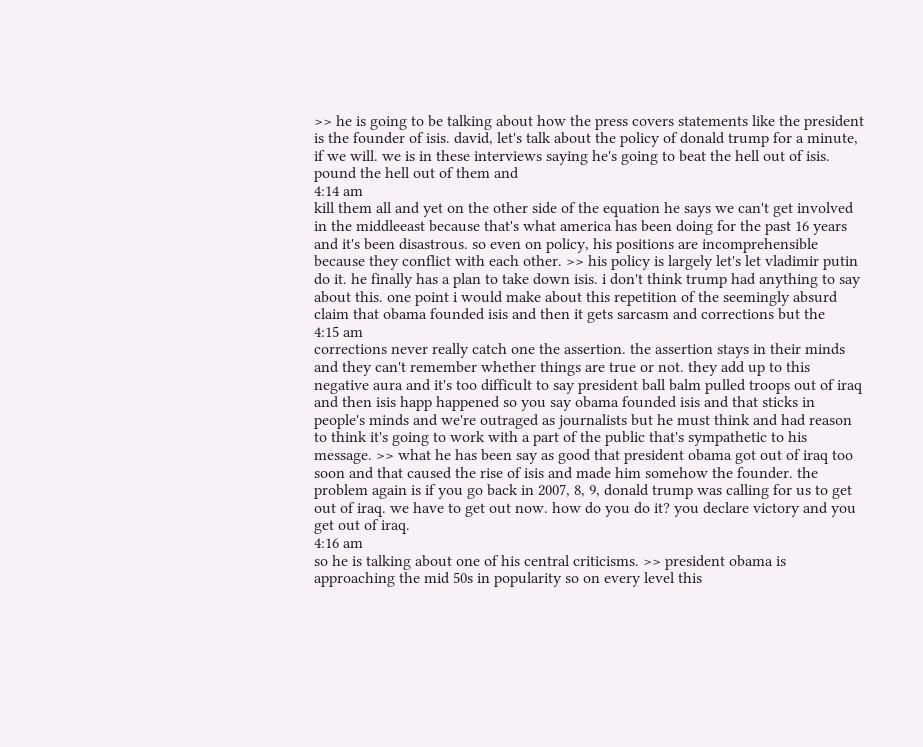>> he is going to be talking about how the press covers statements like the president is the founder of isis. david, let's talk about the policy of donald trump for a minute, if we will. we is in these interviews saying he's going to beat the hell out of isis. pound the hell out of them and
4:14 am
kill them all and yet on the other side of the equation he says we can't get involved in the middleeast because that's what america has been doing for the past 16 years and it's been disastrous. so even on policy, his positions are incomprehensible because they conflict with each other. >> his policy is largely let's let vladimir putin do it. he finally has a plan to take down isis. i don't think trump had anything to say about this. one point i would make about this repetition of the seemingly absurd claim that obama founded isis and then it gets sarcasm and corrections but the
4:15 am
corrections never really catch one the assertion. the assertion stays in their minds and they can't remember whether things are true or not. they add up to this negative aura and it's too difficult to say president ball balm pulled troops out of iraq and then isis happ happened so you say obama founded isis and that sticks in people's minds and we're outraged as journalists but he must think and had reason to think it's going to work with a part of the public that's sympathetic to his message. >> what he has been say as good that president obama got out of iraq too soon and that caused the rise of isis and made him somehow the founder. the problem again is if you go back in 2007, 8, 9, donald trump was calling for us to get out of iraq. we have to get out now. how do you do it? you declare victory and you get out of iraq.
4:16 am
so he is talking about one of his central criticisms. >> president obama is approaching the mid 50s in popularity so on every level this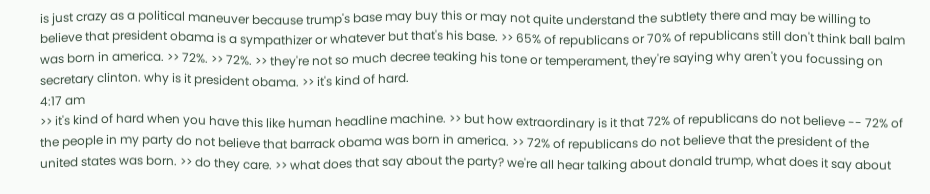is just crazy as a political maneuver because trump's base may buy this or may not quite understand the subtlety there and may be willing to believe that president obama is a sympathizer or whatever but that's his base. >> 65% of republicans or 70% of republicans still don't think ball balm was born in america. >> 72%. >> 72%. >> they're not so much decree teaking his tone or temperament, they're saying why aren't you focussing on secretary clinton. why is it president obama. >> it's kind of hard.
4:17 am
>> it's kind of hard when you have this like human headline machine. >> but how extraordinary is it that 72% of republicans do not believe -- 72% of the people in my party do not believe that barrack obama was born in america. >> 72% of republicans do not believe that the president of the united states was born. >> do they care. >> what does that say about the party? we're all hear talking about donald trump, what does it say about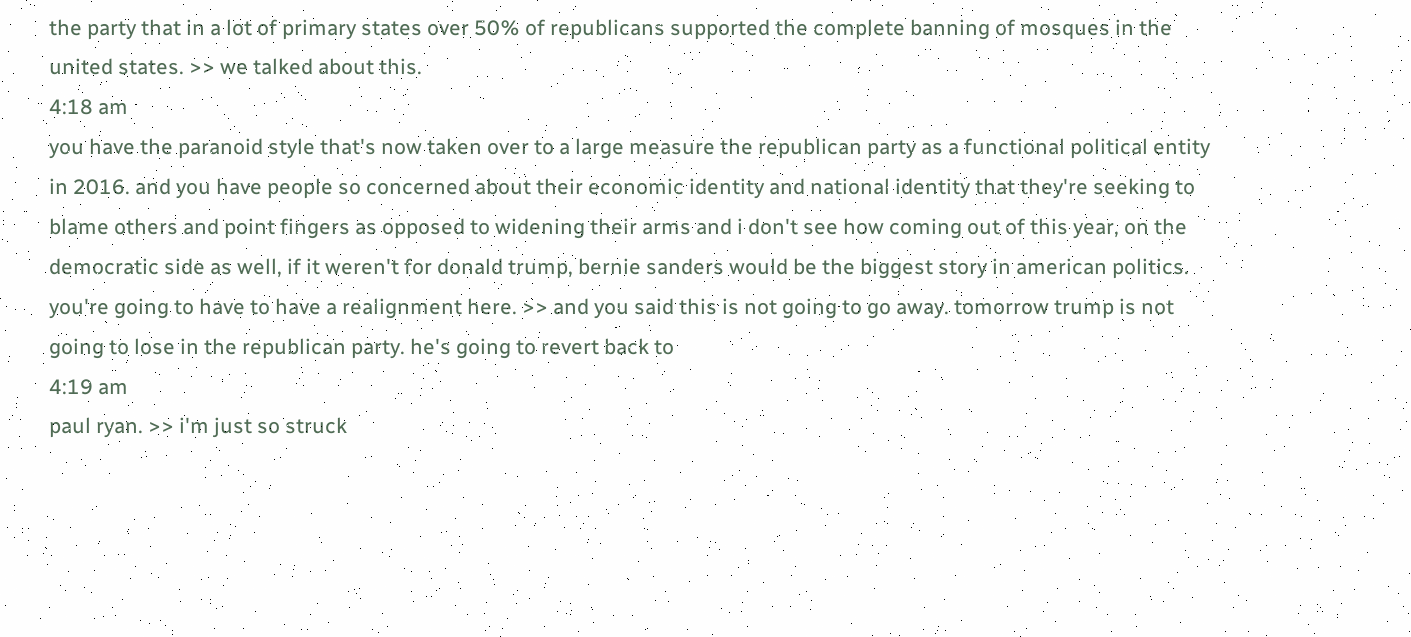the party that in a lot of primary states over 50% of republicans supported the complete banning of mosques in the united states. >> we talked about this.
4:18 am
you have the paranoid style that's now taken over to a large measure the republican party as a functional political entity in 2016. and you have people so concerned about their economic identity and national identity that they're seeking to blame others and point fingers as opposed to widening their arms and i don't see how coming out of this year, on the democratic side as well, if it weren't for donald trump, bernie sanders would be the biggest story in american politics. you're going to have to have a realignment here. >> and you said this is not going to go away. tomorrow trump is not going to lose in the republican party. he's going to revert back to
4:19 am
paul ryan. >> i'm just so struck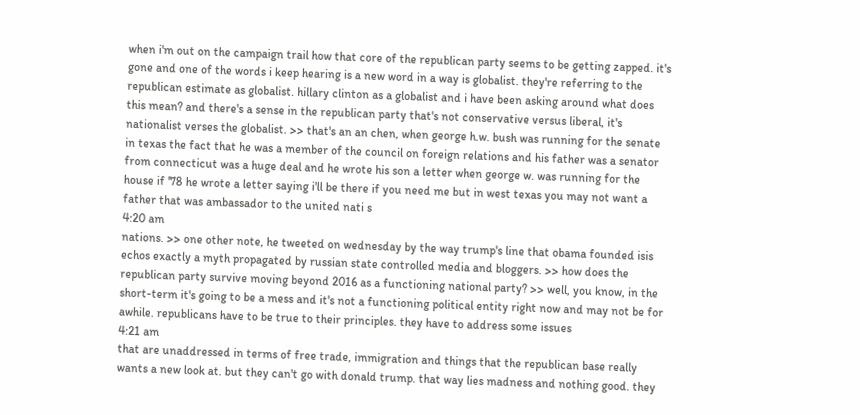when i'm out on the campaign trail how that core of the republican party seems to be getting zapped. it's gone and one of the words i keep hearing is a new word in a way is globalist. they're referring to the republican estimate as globalist. hillary clinton as a globalist and i have been asking around what does this mean? and there's a sense in the republican party that's not conservative versus liberal, it's nationalist verses the globalist. >> that's an an chen, when george h.w. bush was running for the senate in texas the fact that he was a member of the council on foreign relations and his father was a senator from connecticut was a huge deal and he wrote his son a letter when george w. was running for the house if '78 he wrote a letter saying i'll be there if you need me but in west texas you may not want a father that was ambassador to the united nati s
4:20 am
nations. >> one other note, he tweeted on wednesday by the way trump's line that obama founded isis echos exactly a myth propagated by russian state controlled media and bloggers. >> how does the republican party survive moving beyond 2016 as a functioning national party? >> well, you know, in the short-term it's going to be a mess and it's not a functioning political entity right now and may not be for awhile. republicans have to be true to their principles. they have to address some issues
4:21 am
that are unaddressed in terms of free trade, immigration and things that the republican base really wants a new look at. but they can't go with donald trump. that way lies madness and nothing good. they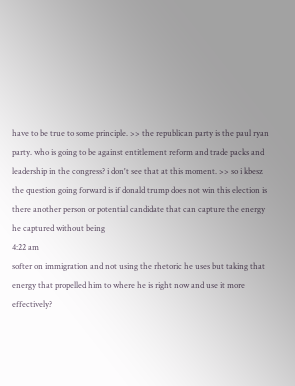have to be true to some principle. >> the republican party is the paul ryan party. who is going to be against entitlement reform and trade packs and leadership in the congress? i don't see that at this moment. >> so i kbesz the question going forward is if donald trump does not win this election is there another person or potential candidate that can capture the energy he captured without being
4:22 am
softer on immigration and not using the rhetoric he uses but taking that energy that propelled him to where he is right now and use it more effectively?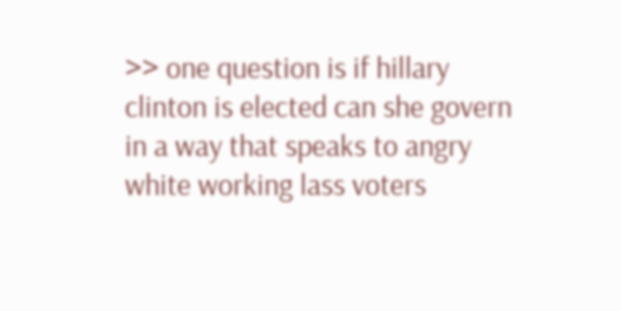>> one question is if hillary clinton is elected can she govern in a way that speaks to angry white working lass voters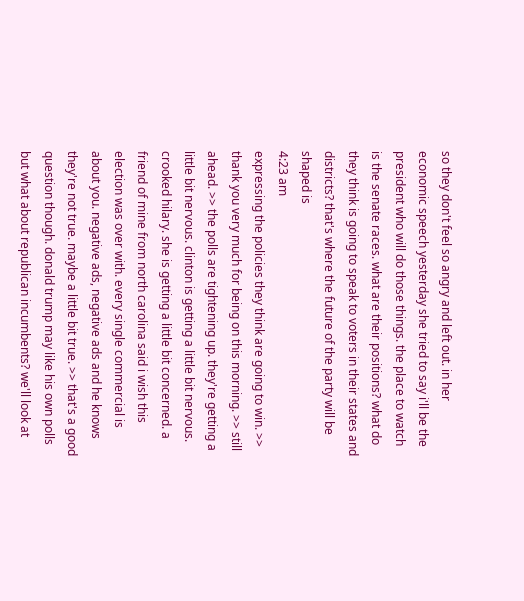so they don't feel so angry and left out. in her economic speech yesterday she tried to say i'll be the president who will do those things. the place to watch is the senate races. what are their positions? what do they think is going to speak to voters in their states and districts? that's where the future of the party will be shaped is
4:23 am
expressing the policies they think are going to win. >> thank you very much for being on this morning. >> still ahead. >> the polls are tightening up. they're getting a little bit nervous. clinton is getting a little bit nervous. crooked hilary. she is getting a little bit concerned. a friend of mine from north carolina said i wish this election was over with. every single commercial is about you. negative ads, negative ads and he knows they're not true. maybe a little bit true. >> that's a good question though. donald trump may like his own polls but what about republican incumbents? we'll look at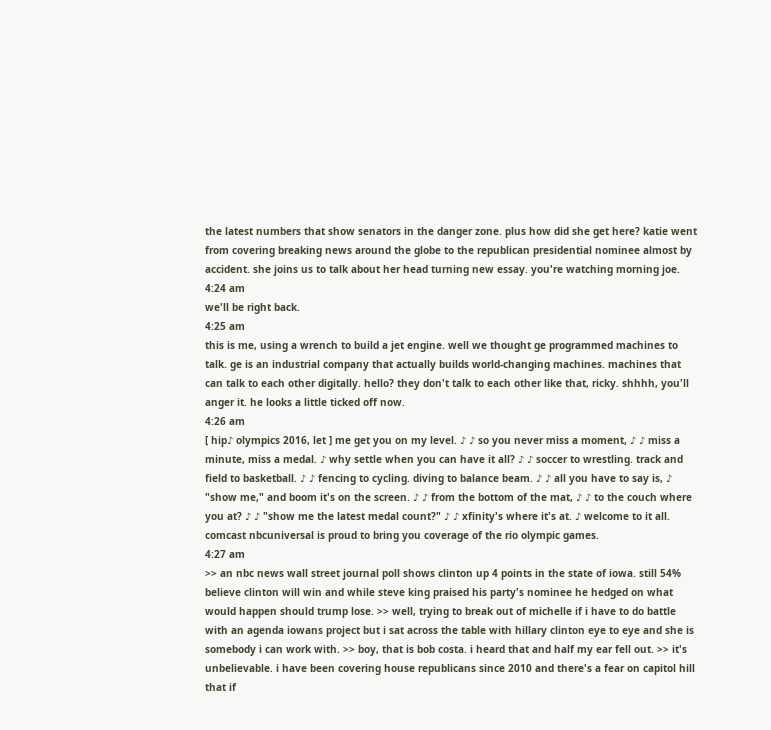the latest numbers that show senators in the danger zone. plus how did she get here? katie went from covering breaking news around the globe to the republican presidential nominee almost by accident. she joins us to talk about her head turning new essay. you're watching morning joe.
4:24 am
we'll be right back.
4:25 am
this is me, using a wrench to build a jet engine. well we thought ge programmed machines to talk. ge is an industrial company that actually builds world-changing machines. machines that can talk to each other digitally. hello? they don't talk to each other like that, ricky. shhhh, you'll anger it. he looks a little ticked off now.
4:26 am
[ hip♪ olympics 2016, let ] me get you on my level. ♪ ♪ so you never miss a moment, ♪ ♪ miss a minute, miss a medal. ♪ why settle when you can have it all? ♪ ♪ soccer to wrestling. track and field to basketball. ♪ ♪ fencing to cycling. diving to balance beam. ♪ ♪ all you have to say is, ♪ "show me," and boom it's on the screen. ♪ ♪ from the bottom of the mat, ♪ ♪ to the couch where you at? ♪ ♪ "show me the latest medal count?" ♪ ♪ xfinity's where it's at. ♪ welcome to it all. comcast nbcuniversal is proud to bring you coverage of the rio olympic games.
4:27 am
>> an nbc news wall street journal poll shows clinton up 4 points in the state of iowa. still 54% believe clinton will win and while steve king praised his party's nominee he hedged on what would happen should trump lose. >> well, trying to break out of michelle if i have to do battle with an agenda iowans project but i sat across the table with hillary clinton eye to eye and she is somebody i can work with. >> boy, that is bob costa. i heard that and half my ear fell out. >> it's unbelievable. i have been covering house republicans since 2010 and there's a fear on capitol hill that if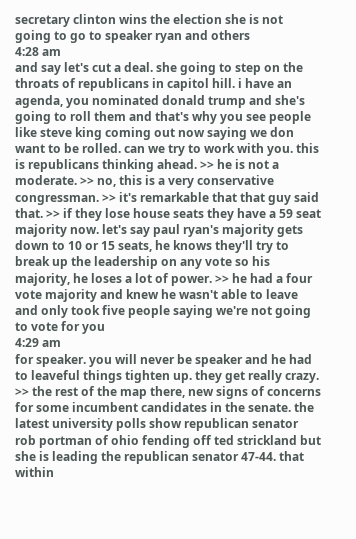secretary clinton wins the election she is not going to go to speaker ryan and others
4:28 am
and say let's cut a deal. she going to step on the throats of republicans in capitol hill. i have an agenda, you nominated donald trump and she's going to roll them and that's why you see people like steve king coming out now saying we don want to be rolled. can we try to work with you. this is republicans thinking ahead. >> he is not a moderate. >> no, this is a very conservative congressman. >> it's remarkable that that guy said that. >> if they lose house seats they have a 59 seat majority now. let's say paul ryan's majority gets down to 10 or 15 seats, he knows they'll try to break up the leadership on any vote so his majority, he loses a lot of power. >> he had a four vote majority and knew he wasn't able to leave and only took five people saying we're not going to vote for you
4:29 am
for speaker. you will never be speaker and he had to leaveful things tighten up. they get really crazy. >> the rest of the map there, new signs of concerns for some incumbent candidates in the senate. the latest university polls show republican senator rob portman of ohio fending off ted strickland but she is leading the republican senator 47-44. that within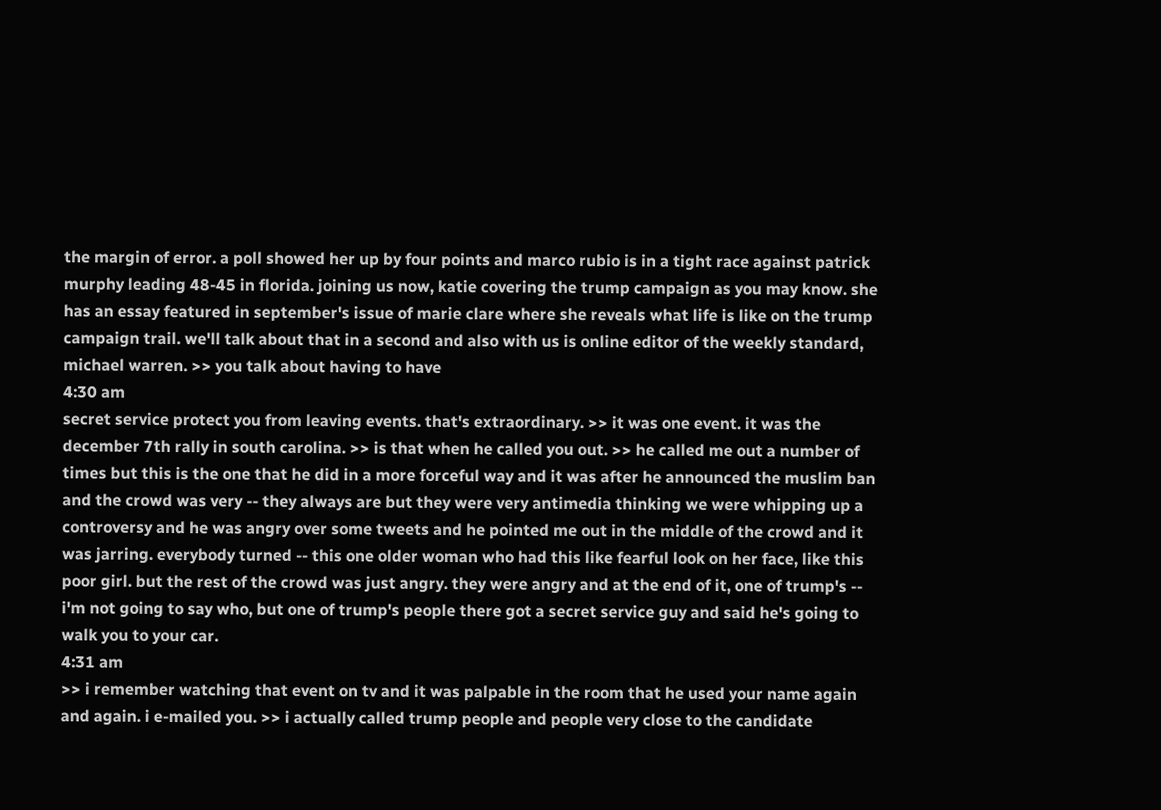the margin of error. a poll showed her up by four points and marco rubio is in a tight race against patrick murphy leading 48-45 in florida. joining us now, katie covering the trump campaign as you may know. she has an essay featured in september's issue of marie clare where she reveals what life is like on the trump campaign trail. we'll talk about that in a second and also with us is online editor of the weekly standard, michael warren. >> you talk about having to have
4:30 am
secret service protect you from leaving events. that's extraordinary. >> it was one event. it was the december 7th rally in south carolina. >> is that when he called you out. >> he called me out a number of times but this is the one that he did in a more forceful way and it was after he announced the muslim ban and the crowd was very -- they always are but they were very antimedia thinking we were whipping up a controversy and he was angry over some tweets and he pointed me out in the middle of the crowd and it was jarring. everybody turned -- this one older woman who had this like fearful look on her face, like this poor girl. but the rest of the crowd was just angry. they were angry and at the end of it, one of trump's -- i'm not going to say who, but one of trump's people there got a secret service guy and said he's going to walk you to your car.
4:31 am
>> i remember watching that event on tv and it was palpable in the room that he used your name again and again. i e-mailed you. >> i actually called trump people and people very close to the candidate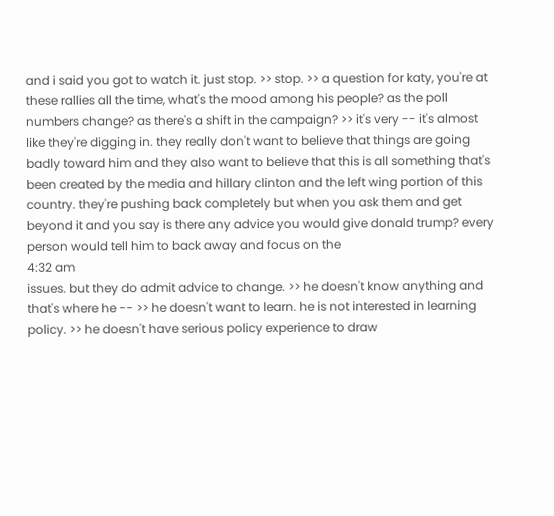and i said you got to watch it. just stop. >> stop. >> a question for katy, you're at these rallies all the time, what's the mood among his people? as the poll numbers change? as there's a shift in the campaign? >> it's very -- it's almost like they're digging in. they really don't want to believe that things are going badly toward him and they also want to believe that this is all something that's been created by the media and hillary clinton and the left wing portion of this country. they're pushing back completely but when you ask them and get beyond it and you say is there any advice you would give donald trump? every person would tell him to back away and focus on the
4:32 am
issues. but they do admit advice to change. >> he doesn't know anything and that's where he -- >> he doesn't want to learn. he is not interested in learning policy. >> he doesn't have serious policy experience to draw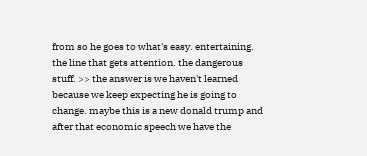from so he goes to what's easy. entertaining. the line that gets attention. the dangerous stuff. >> the answer is we haven't learned because we keep expecting he is going to change. maybe this is a new donald trump and after that economic speech we have the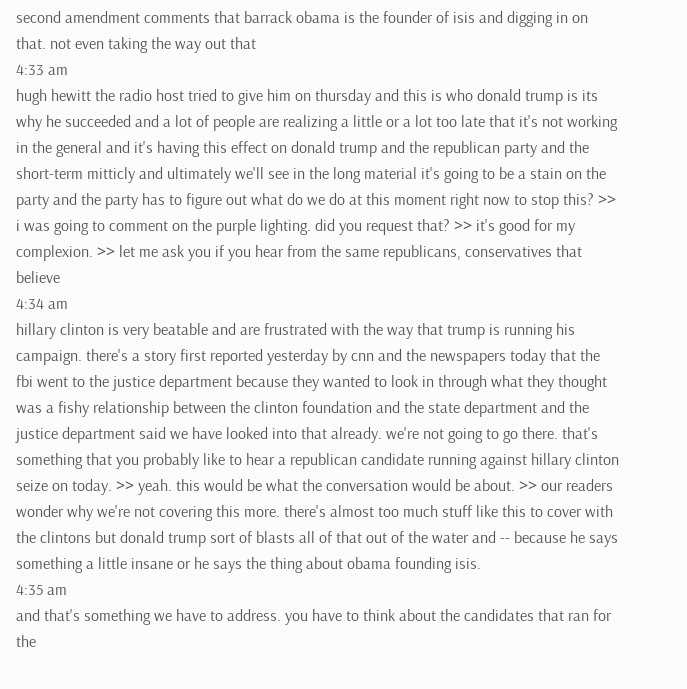second amendment comments that barrack obama is the founder of isis and digging in on that. not even taking the way out that
4:33 am
hugh hewitt the radio host tried to give him on thursday and this is who donald trump is its why he succeeded and a lot of people are realizing a little or a lot too late that it's not working in the general and it's having this effect on donald trump and the republican party and the short-term mitticly and ultimately we'll see in the long material it's going to be a stain on the party and the party has to figure out what do we do at this moment right now to stop this? >> i was going to comment on the purple lighting. did you request that? >> it's good for my complexion. >> let me ask you if you hear from the same republicans, conservatives that believe
4:34 am
hillary clinton is very beatable and are frustrated with the way that trump is running his campaign. there's a story first reported yesterday by cnn and the newspapers today that the fbi went to the justice department because they wanted to look in through what they thought was a fishy relationship between the clinton foundation and the state department and the justice department said we have looked into that already. we're not going to go there. that's something that you probably like to hear a republican candidate running against hillary clinton seize on today. >> yeah. this would be what the conversation would be about. >> our readers wonder why we're not covering this more. there's almost too much stuff like this to cover with the clintons but donald trump sort of blasts all of that out of the water and -- because he says something a little insane or he says the thing about obama founding isis.
4:35 am
and that's something we have to address. you have to think about the candidates that ran for the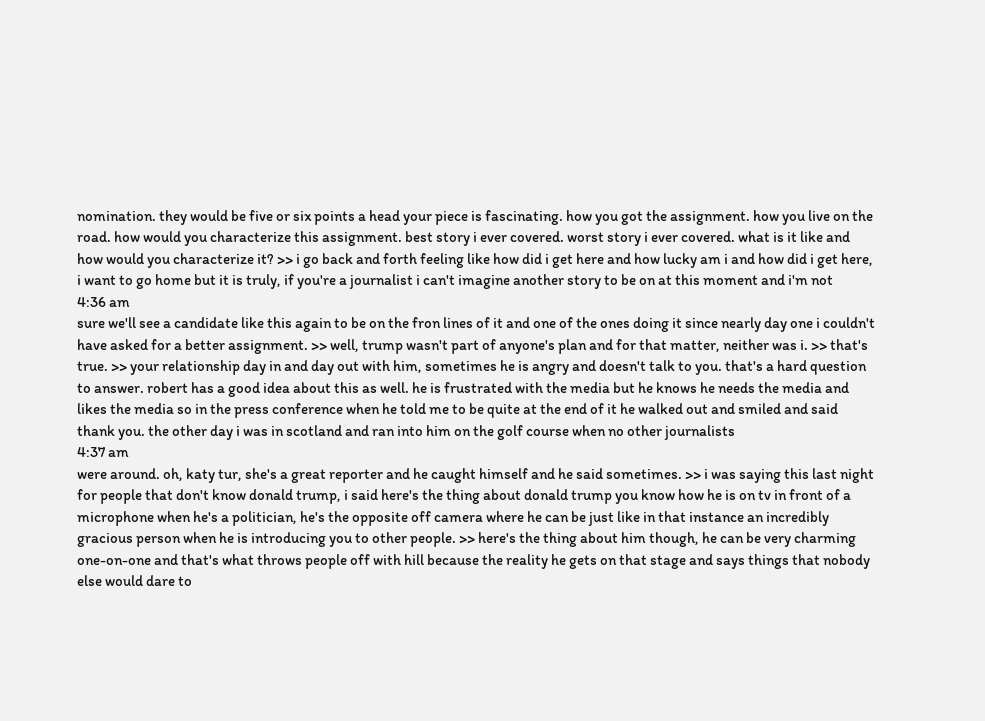nomination. they would be five or six points a head your piece is fascinating. how you got the assignment. how you live on the road. how would you characterize this assignment. best story i ever covered. worst story i ever covered. what is it like and how would you characterize it? >> i go back and forth feeling like how did i get here and how lucky am i and how did i get here, i want to go home but it is truly, if you're a journalist i can't imagine another story to be on at this moment and i'm not
4:36 am
sure we'll see a candidate like this again to be on the fron lines of it and one of the ones doing it since nearly day one i couldn't have asked for a better assignment. >> well, trump wasn't part of anyone's plan and for that matter, neither was i. >> that's true. >> your relationship day in and day out with him, sometimes he is angry and doesn't talk to you. that's a hard question to answer. robert has a good idea about this as well. he is frustrated with the media but he knows he needs the media and likes the media so in the press conference when he told me to be quite at the end of it he walked out and smiled and said thank you. the other day i was in scotland and ran into him on the golf course when no other journalists
4:37 am
were around. oh, katy tur, she's a great reporter and he caught himself and he said sometimes. >> i was saying this last night for people that don't know donald trump, i said here's the thing about donald trump you know how he is on tv in front of a microphone when he's a politician, he's the opposite off camera where he can be just like in that instance an incredibly gracious person when he is introducing you to other people. >> here's the thing about him though, he can be very charming one-on-one and that's what throws people off with hill because the reality he gets on that stage and says things that nobody else would dare to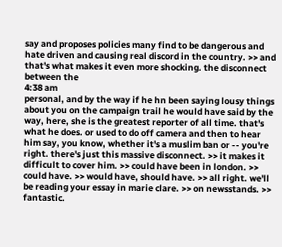say and proposes policies many find to be dangerous and hate driven and causing real discord in the country. >> and that's what makes it even more shocking. the disconnect between the
4:38 am
personal, and by the way if he hn been saying lousy things about you on the campaign trail he would have said by the way, here, she is the greatest reporter of all time. that's what he does. or used to do off camera and then to hear him say, you know, whether it's a muslim ban or -- you're right. there's just this massive disconnect. >> it makes it difficult to cover him. >> could have been in london. >> could have. >> would have, should have. >> all right. we'll be reading your essay in marie clare. >> on newsstands. >> fantastic.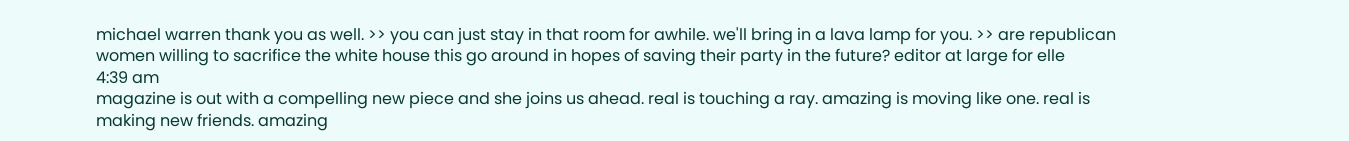michael warren thank you as well. >> you can just stay in that room for awhile. we'll bring in a lava lamp for you. >> are republican women willing to sacrifice the white house this go around in hopes of saving their party in the future? editor at large for elle
4:39 am
magazine is out with a compelling new piece and she joins us ahead. real is touching a ray. amazing is moving like one. real is making new friends. amazing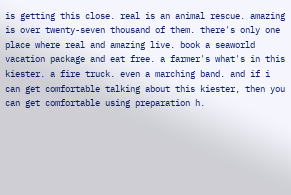is getting this close. real is an animal rescue. amazing is over twenty-seven thousand of them. there's only one place where real and amazing live. book a seaworld vacation package and eat free. a farmer's what's in this kiester. a fire truck. even a marching band. and if i can get comfortable talking about this kiester, then you can get comfortable using preparation h.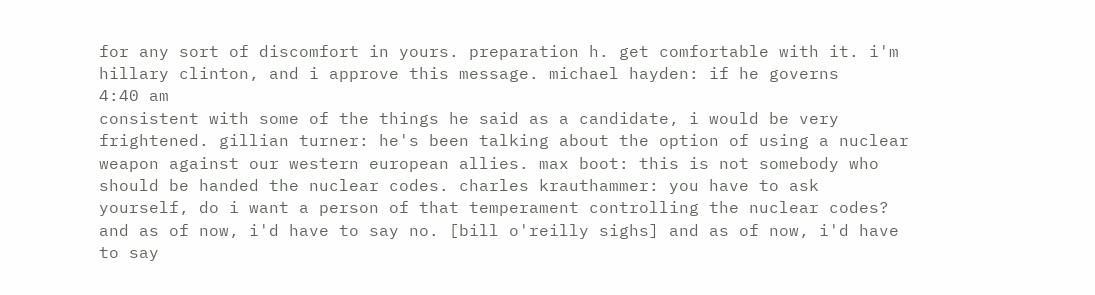for any sort of discomfort in yours. preparation h. get comfortable with it. i'm hillary clinton, and i approve this message. michael hayden: if he governs
4:40 am
consistent with some of the things he said as a candidate, i would be very frightened. gillian turner: he's been talking about the option of using a nuclear weapon against our western european allies. max boot: this is not somebody who should be handed the nuclear codes. charles krauthammer: you have to ask yourself, do i want a person of that temperament controlling the nuclear codes? and as of now, i'd have to say no. [bill o'reilly sighs] and as of now, i'd have to say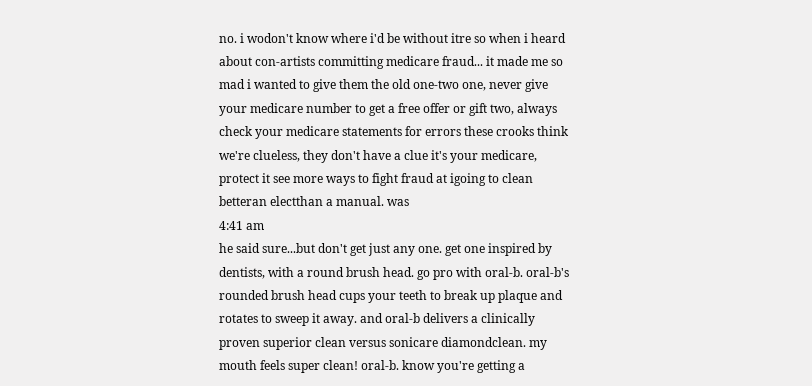no. i wodon't know where i'd be without itre so when i heard about con-artists committing medicare fraud... it made me so mad i wanted to give them the old one-two one, never give your medicare number to get a free offer or gift two, always check your medicare statements for errors these crooks think we're clueless, they don't have a clue it's your medicare, protect it see more ways to fight fraud at igoing to clean betteran electthan a manual. was
4:41 am
he said sure...but don't get just any one. get one inspired by dentists, with a round brush head. go pro with oral-b. oral-b's rounded brush head cups your teeth to break up plaque and rotates to sweep it away. and oral-b delivers a clinically proven superior clean versus sonicare diamondclean. my mouth feels super clean! oral-b. know you're getting a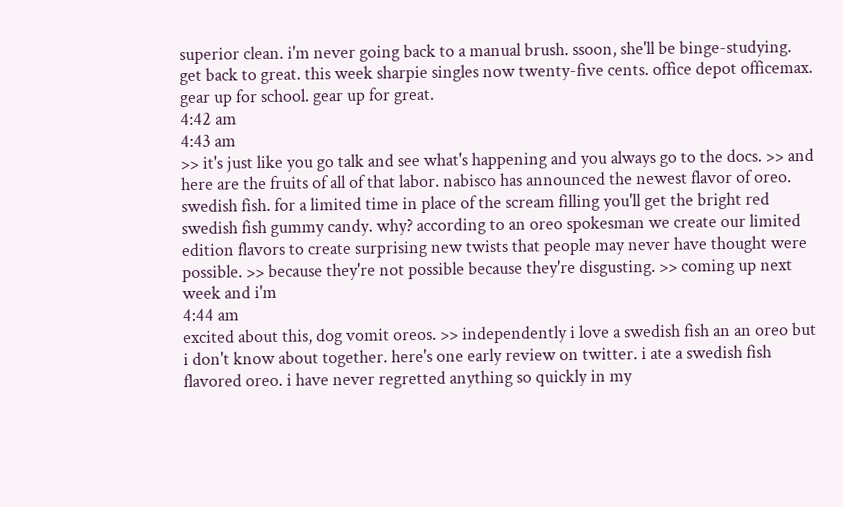superior clean. i'm never going back to a manual brush. ssoon, she'll be binge-studying. get back to great. this week sharpie singles now twenty-five cents. office depot officemax. gear up for school. gear up for great.
4:42 am
4:43 am
>> it's just like you go talk and see what's happening and you always go to the docs. >> and here are the fruits of all of that labor. nabisco has announced the newest flavor of oreo. swedish fish. for a limited time in place of the scream filling you'll get the bright red swedish fish gummy candy. why? according to an oreo spokesman we create our limited edition flavors to create surprising new twists that people may never have thought were possible. >> because they're not possible because they're disgusting. >> coming up next week and i'm
4:44 am
excited about this, dog vomit oreos. >> independently i love a swedish fish an an oreo but i don't know about together. here's one early review on twitter. i ate a swedish fish flavored oreo. i have never regretted anything so quickly in my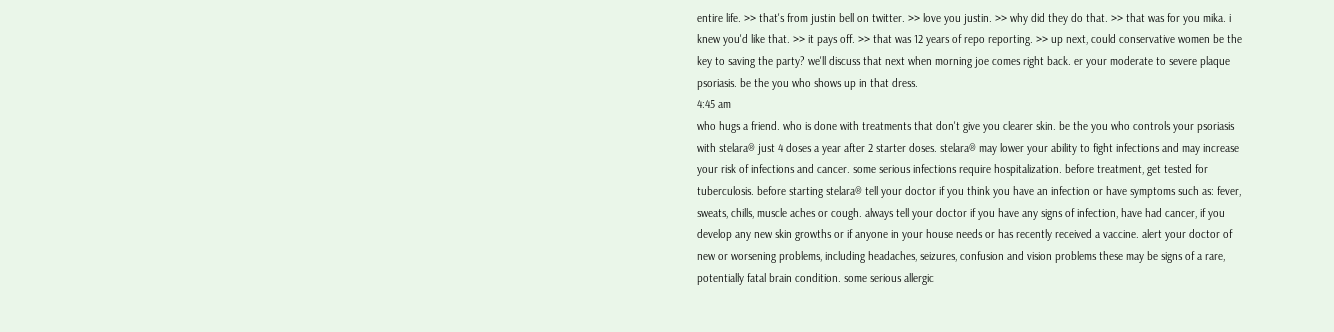entire life. >> that's from justin bell on twitter. >> love you justin. >> why did they do that. >> that was for you mika. i knew you'd like that. >> it pays off. >> that was 12 years of repo reporting. >> up next, could conservative women be the key to saving the party? we'll discuss that next when morning joe comes right back. er your moderate to severe plaque psoriasis. be the you who shows up in that dress.
4:45 am
who hugs a friend. who is done with treatments that don't give you clearer skin. be the you who controls your psoriasis with stelara® just 4 doses a year after 2 starter doses. stelara® may lower your ability to fight infections and may increase your risk of infections and cancer. some serious infections require hospitalization. before treatment, get tested for tuberculosis. before starting stelara® tell your doctor if you think you have an infection or have symptoms such as: fever, sweats, chills, muscle aches or cough. always tell your doctor if you have any signs of infection, have had cancer, if you develop any new skin growths or if anyone in your house needs or has recently received a vaccine. alert your doctor of new or worsening problems, including headaches, seizures, confusion and vision problems these may be signs of a rare, potentially fatal brain condition. some serious allergic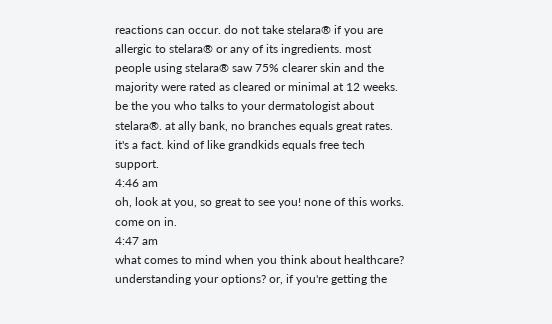reactions can occur. do not take stelara® if you are allergic to stelara® or any of its ingredients. most people using stelara® saw 75% clearer skin and the majority were rated as cleared or minimal at 12 weeks. be the you who talks to your dermatologist about stelara®. at ally bank, no branches equals great rates. it's a fact. kind of like grandkids equals free tech support.
4:46 am
oh, look at you, so great to see you! none of this works. come on in.
4:47 am
what comes to mind when you think about healthcare? understanding your options? or, if you're getting the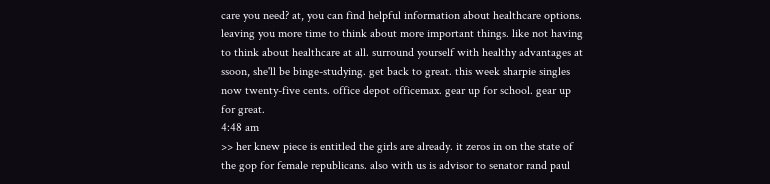care you need? at, you can find helpful information about healthcare options. leaving you more time to think about more important things. like not having to think about healthcare at all. surround yourself with healthy advantages at ssoon, she'll be binge-studying. get back to great. this week sharpie singles now twenty-five cents. office depot officemax. gear up for school. gear up for great.
4:48 am
>> her knew piece is entitled the girls are already. it zeros in on the state of the gop for female republicans. also with us is advisor to senator rand paul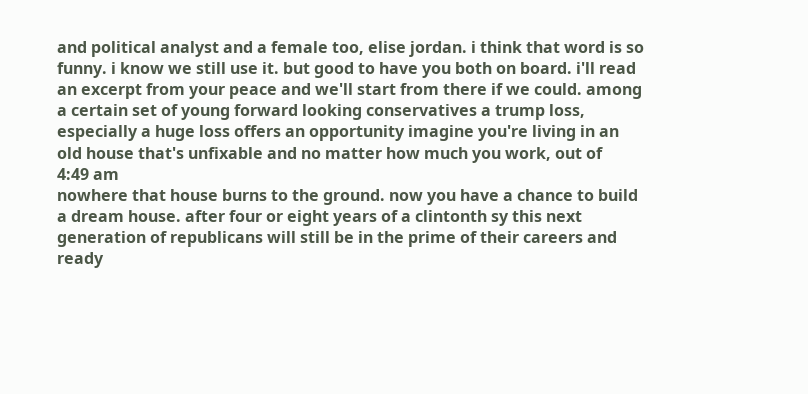and political analyst and a female too, elise jordan. i think that word is so funny. i know we still use it. but good to have you both on board. i'll read an excerpt from your peace and we'll start from there if we could. among a certain set of young forward looking conservatives a trump loss, especially a huge loss offers an opportunity imagine you're living in an old house that's unfixable and no matter how much you work, out of
4:49 am
nowhere that house burns to the ground. now you have a chance to build a dream house. after four or eight years of a clintonth sy this next generation of republicans will still be in the prime of their careers and ready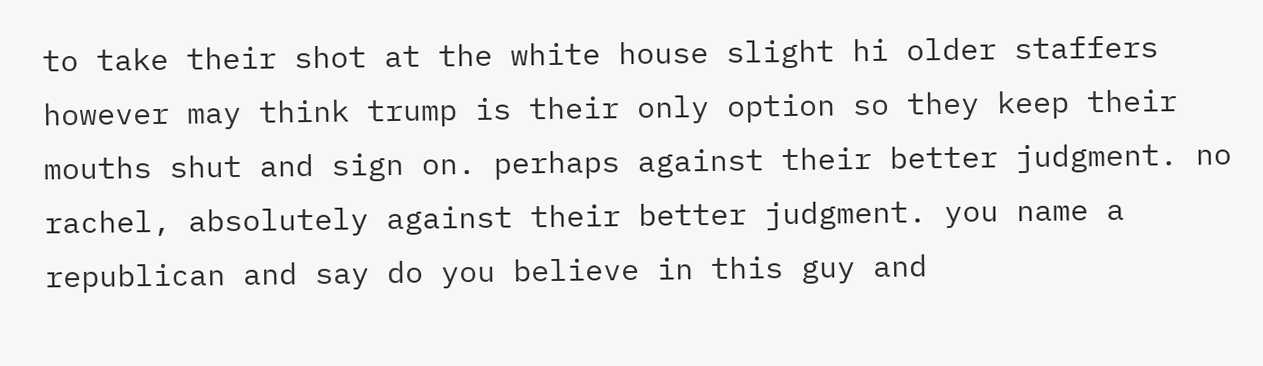to take their shot at the white house slight hi older staffers however may think trump is their only option so they keep their mouths shut and sign on. perhaps against their better judgment. no rachel, absolutely against their better judgment. you name a republican and say do you believe in this guy and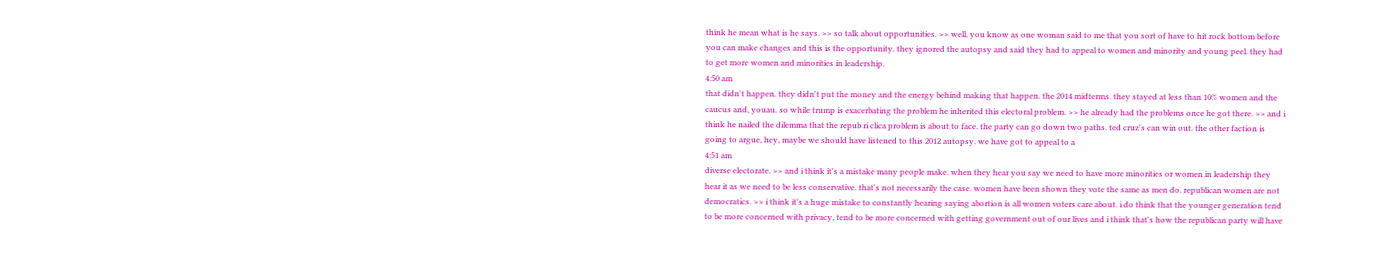think he mean what is he says. >> so talk about opportunities. >> well, you know as one woman said to me that you sort of have to hit rock bottom before you can make changes and this is the opportunity. they ignored the autopsy and said they had to appeal to women and minority and young peel. they had to get more women and minorities in leadership.
4:50 am
that didn't happen. they didn't put the money and the energy behind making that happen. the 2014 midterms. they stayed at less than 10% women and the caucus and, youau. so while trump is exacerbating the problem he inherited this electoral problem. >> he already had the problems once he got there. >> and i think he nailed the dilemma that the repub ri clica problem is about to face. the party can go down two paths. ted cruz's can win out. the other faction is going to argue, hey, maybe we should have listened to this 2012 autopsy. we have got to appeal to a
4:51 am
diverse electorate. >> and i think it's a mistake many people make. when they hear you say we need to have more minorities or women in leadership they hear it as we need to be less conservative. that's not necessarily the case. women have been shown they vote the same as men do. republican women are not democratics. >> i think it's a huge mistake to constantly hearing saying abortion is all women voters care about. i do think that the younger generation tend to be more concerned with privacy, tend to be more concerned with getting government out of our lives and i think that's how the republican party will have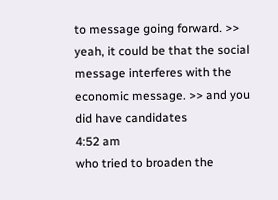to message going forward. >> yeah, it could be that the social message interferes with the economic message. >> and you did have candidates
4:52 am
who tried to broaden the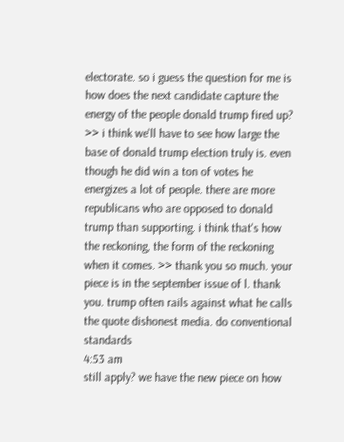electorate. so i guess the question for me is how does the next candidate capture the energy of the people donald trump fired up? >> i think we'll have to see how large the base of donald trump election truly is. even though he did win a ton of votes he energizes a lot of people. there are more republicans who are opposed to donald trump than supporting. i think that's how the reckoning, the form of the reckoning when it comes. >> thank you so much. your piece is in the september issue of l. thank you. trump often rails against what he calls the quote dishonest media. do conventional standards
4:53 am
still apply? we have the new piece on how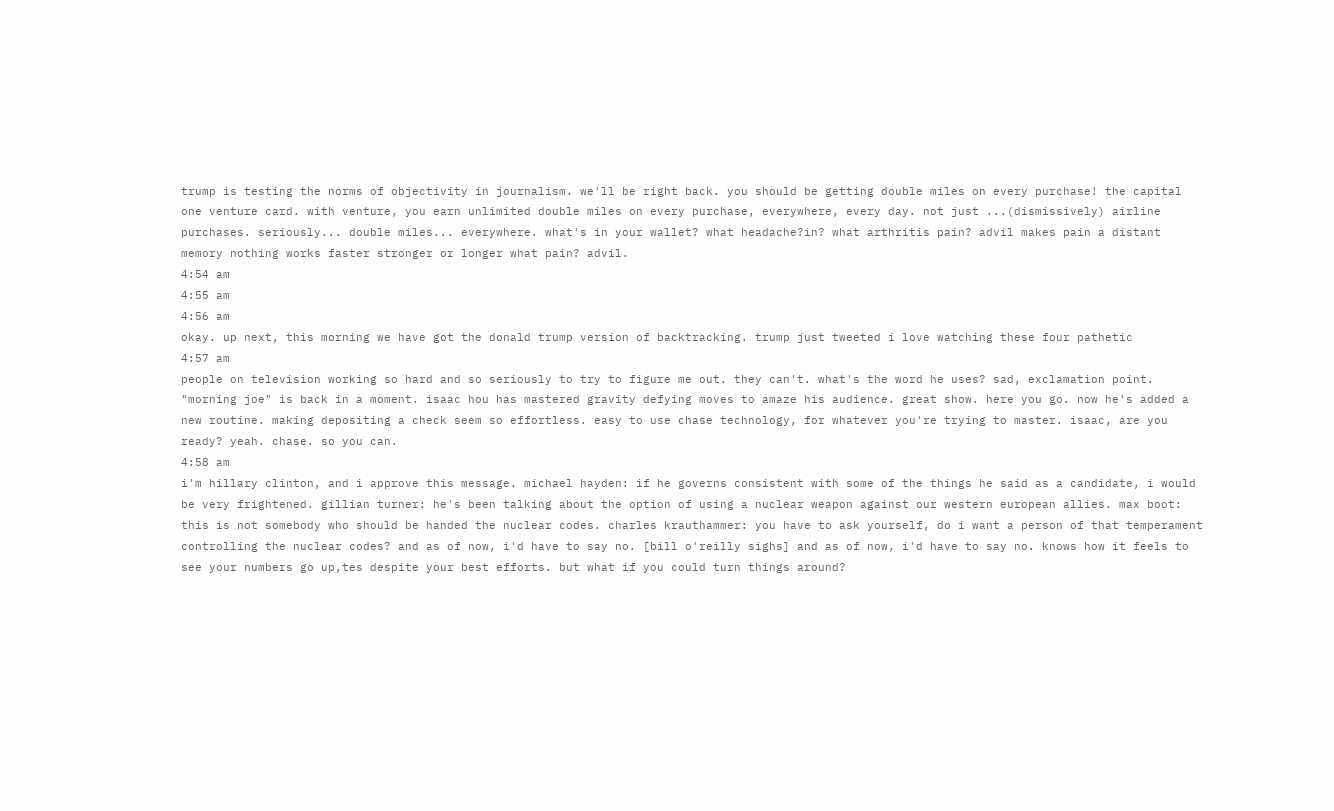trump is testing the norms of objectivity in journalism. we'll be right back. you should be getting double miles on every purchase! the capital one venture card. with venture, you earn unlimited double miles on every purchase, everywhere, every day. not just ...(dismissively) airline purchases. seriously... double miles... everywhere. what's in your wallet? what headache?in? what arthritis pain? advil makes pain a distant memory nothing works faster stronger or longer what pain? advil.
4:54 am
4:55 am
4:56 am
okay. up next, this morning we have got the donald trump version of backtracking. trump just tweeted i love watching these four pathetic
4:57 am
people on television working so hard and so seriously to try to figure me out. they can't. what's the word he uses? sad, exclamation point. "morning joe" is back in a moment. isaac hou has mastered gravity defying moves to amaze his audience. great show. here you go. now he's added a new routine. making depositing a check seem so effortless. easy to use chase technology, for whatever you're trying to master. isaac, are you ready? yeah. chase. so you can.
4:58 am
i'm hillary clinton, and i approve this message. michael hayden: if he governs consistent with some of the things he said as a candidate, i would be very frightened. gillian turner: he's been talking about the option of using a nuclear weapon against our western european allies. max boot: this is not somebody who should be handed the nuclear codes. charles krauthammer: you have to ask yourself, do i want a person of that temperament controlling the nuclear codes? and as of now, i'd have to say no. [bill o'reilly sighs] and as of now, i'd have to say no. knows how it feels to see your numbers go up,tes despite your best efforts. but what if you could turn things around?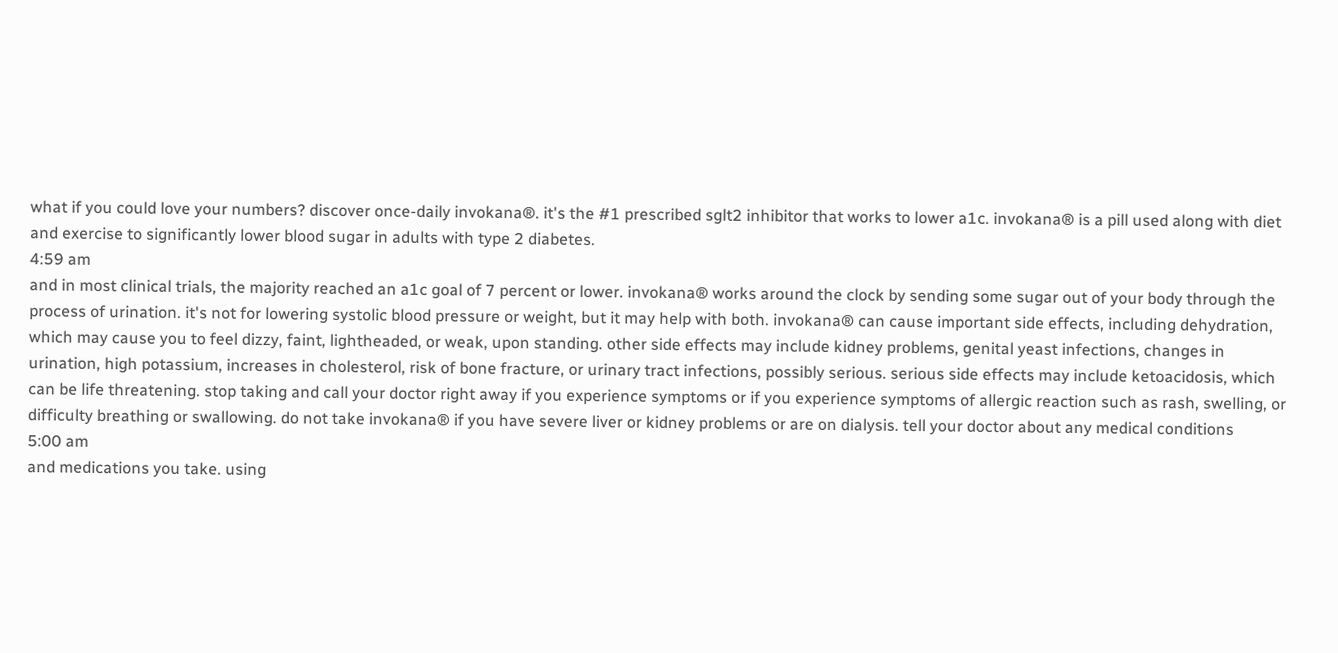what if you could love your numbers? discover once-daily invokana®. it's the #1 prescribed sglt2 inhibitor that works to lower a1c. invokana® is a pill used along with diet and exercise to significantly lower blood sugar in adults with type 2 diabetes.
4:59 am
and in most clinical trials, the majority reached an a1c goal of 7 percent or lower. invokana® works around the clock by sending some sugar out of your body through the process of urination. it's not for lowering systolic blood pressure or weight, but it may help with both. invokana® can cause important side effects, including dehydration, which may cause you to feel dizzy, faint, lightheaded, or weak, upon standing. other side effects may include kidney problems, genital yeast infections, changes in urination, high potassium, increases in cholesterol, risk of bone fracture, or urinary tract infections, possibly serious. serious side effects may include ketoacidosis, which can be life threatening. stop taking and call your doctor right away if you experience symptoms or if you experience symptoms of allergic reaction such as rash, swelling, or difficulty breathing or swallowing. do not take invokana® if you have severe liver or kidney problems or are on dialysis. tell your doctor about any medical conditions
5:00 am
and medications you take. using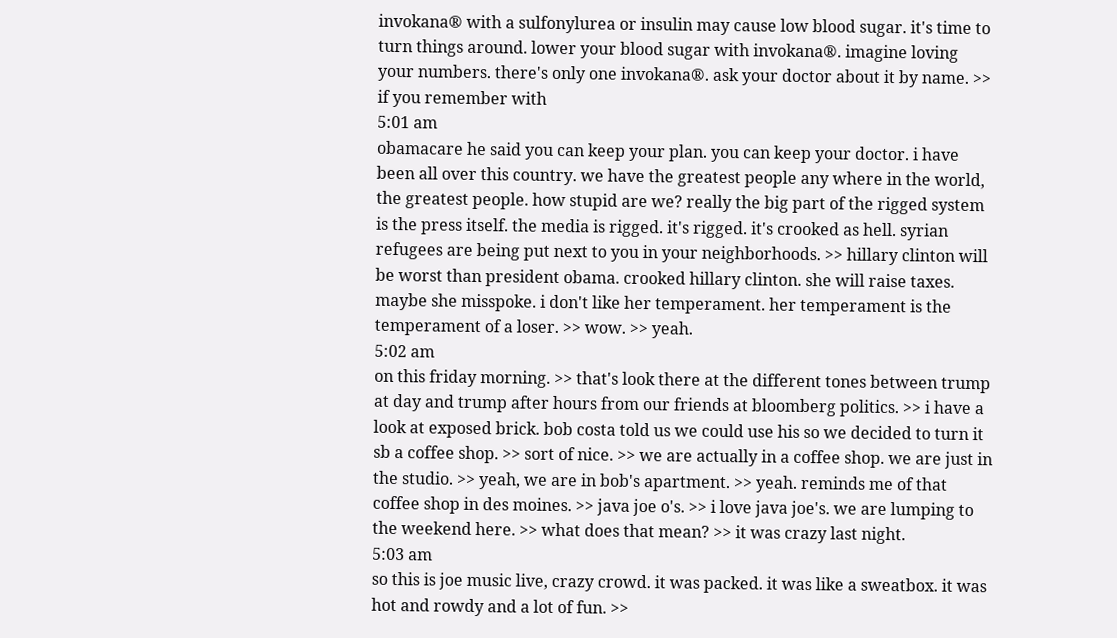invokana® with a sulfonylurea or insulin may cause low blood sugar. it's time to turn things around. lower your blood sugar with invokana®. imagine loving your numbers. there's only one invokana®. ask your doctor about it by name. >> if you remember with
5:01 am
obamacare he said you can keep your plan. you can keep your doctor. i have been all over this country. we have the greatest people any where in the world, the greatest people. how stupid are we? really the big part of the rigged system is the press itself. the media is rigged. it's rigged. it's crooked as hell. syrian refugees are being put next to you in your neighborhoods. >> hillary clinton will be worst than president obama. crooked hillary clinton. she will raise taxes. maybe she misspoke. i don't like her temperament. her temperament is the temperament of a loser. >> wow. >> yeah.
5:02 am
on this friday morning. >> that's look there at the different tones between trump at day and trump after hours from our friends at bloomberg politics. >> i have a look at exposed brick. bob costa told us we could use his so we decided to turn it sb a coffee shop. >> sort of nice. >> we are actually in a coffee shop. we are just in the studio. >> yeah, we are in bob's apartment. >> yeah. reminds me of that coffee shop in des moines. >> java joe o's. >> i love java joe's. we are lumping to the weekend here. >> what does that mean? >> it was crazy last night.
5:03 am
so this is joe music live, crazy crowd. it was packed. it was like a sweatbox. it was hot and rowdy and a lot of fun. >>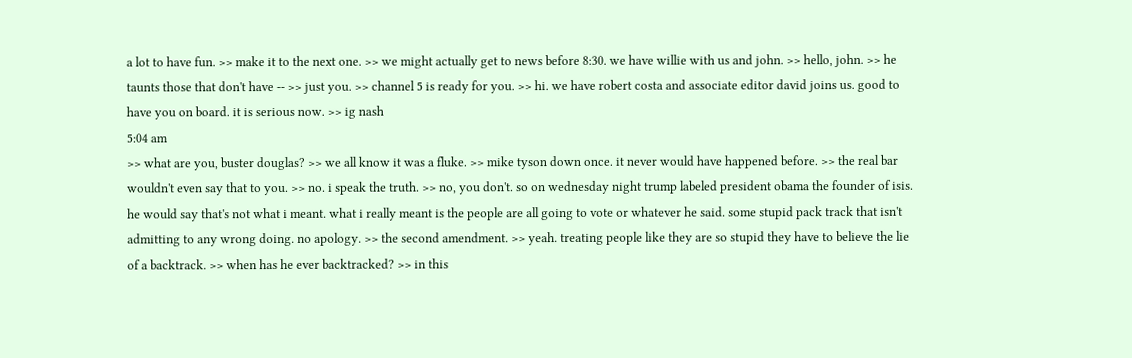a lot to have fun. >> make it to the next one. >> we might actually get to news before 8:30. we have willie with us and john. >> hello, john. >> he taunts those that don't have -- >> just you. >> channel 5 is ready for you. >> hi. we have robert costa and associate editor david joins us. good to have you on board. it is serious now. >> ig nash
5:04 am
>> what are you, buster douglas? >> we all know it was a fluke. >> mike tyson down once. it never would have happened before. >> the real bar wouldn't even say that to you. >> no. i speak the truth. >> no, you don't. so on wednesday night trump labeled president obama the founder of isis. he would say that's not what i meant. what i really meant is the people are all going to vote or whatever he said. some stupid pack track that isn't admitting to any wrong doing. no apology. >> the second amendment. >> yeah. treating people like they are so stupid they have to believe the lie of a backtrack. >> when has he ever backtracked? >> in this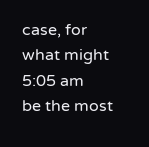case, for what might
5:05 am
be the most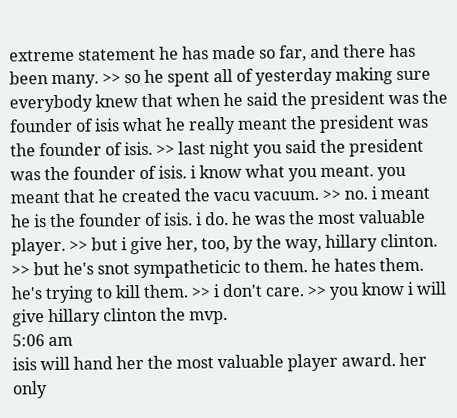extreme statement he has made so far, and there has been many. >> so he spent all of yesterday making sure everybody knew that when he said the president was the founder of isis what he really meant the president was the founder of isis. >> last night you said the president was the founder of isis. i know what you meant. you meant that he created the vacu vacuum. >> no. i meant he is the founder of isis. i do. he was the most valuable player. >> but i give her, too, by the way, hillary clinton. >> but he's snot sympatheticic to them. he hates them. he's trying to kill them. >> i don't care. >> you know i will give hillary clinton the mvp.
5:06 am
isis will hand her the most valuable player award. her only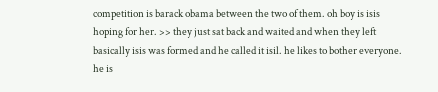competition is barack obama between the two of them. oh boy is isis hoping for her. >> they just sat back and waited and when they left basically isis was formed and he called it isil. he likes to bother everyone. he is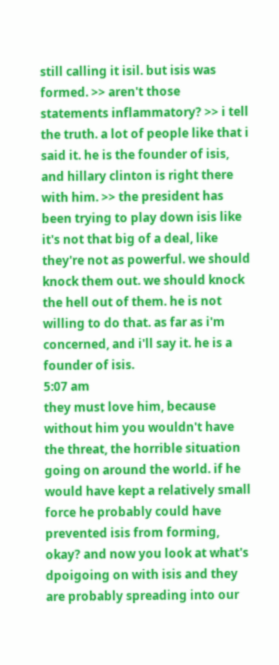still calling it isil. but isis was formed. >> aren't those statements inflammatory? >> i tell the truth. a lot of people like that i said it. he is the founder of isis, and hillary clinton is right there with him. >> the president has been trying to play down isis like it's not that big of a deal, like they're not as powerful. we should knock them out. we should knock the hell out of them. he is not willing to do that. as far as i'm concerned, and i'll say it. he is a founder of isis.
5:07 am
they must love him, because without him you wouldn't have the threat, the horrible situation going on around the world. if he would have kept a relatively small force he probably could have prevented isis from forming, okay? and now you look at what's dpoigoing on with isis and they are probably spreading into our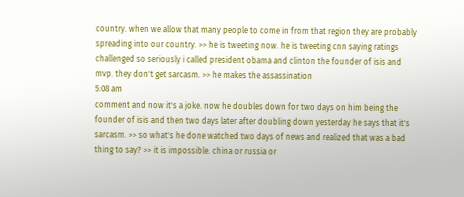country. when we allow that many people to come in from that region they are probably spreading into our country. >> he is tweeting now. he is tweeting cnn saying ratings challenged so seriously i called president obama and clinton the founder of isis and mvp. they don't get sarcasm. >> he makes the assassination
5:08 am
comment and now it's a joke. now he doubles down for two days on him being the founder of isis and then two days later after doubling down yesterday he says that it's sarcasm. >> so what's he done watched two days of news and realized that was a bad thing to say? >> it is impossible. china or russia or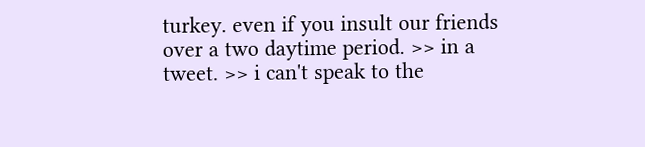turkey. even if you insult our friends over a two daytime period. >> in a tweet. >> i can't speak to the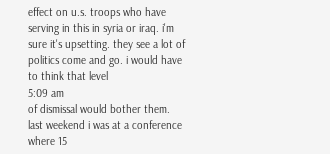effect on u.s. troops who have serving in this in syria or iraq. i'm sure it's upsetting. they see a lot of politics come and go. i would have to think that level
5:09 am
of dismissal would bother them. last weekend i was at a conference where 15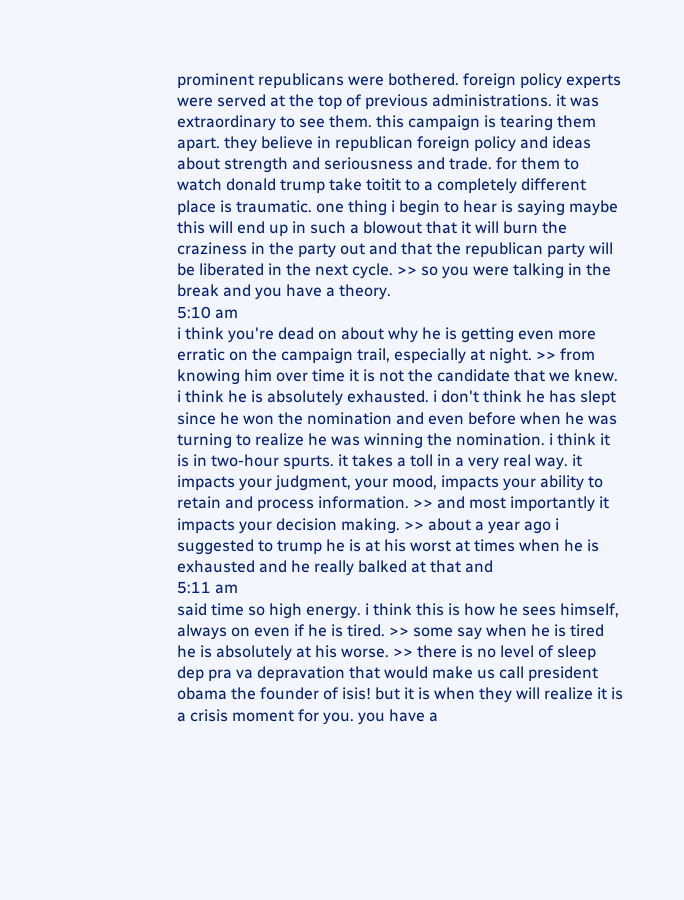prominent republicans were bothered. foreign policy experts were served at the top of previous administrations. it was extraordinary to see them. this campaign is tearing them apart. they believe in republican foreign policy and ideas about strength and seriousness and trade. for them to watch donald trump take toitit to a completely different place is traumatic. one thing i begin to hear is saying maybe this will end up in such a blowout that it will burn the craziness in the party out and that the republican party will be liberated in the next cycle. >> so you were talking in the break and you have a theory.
5:10 am
i think you're dead on about why he is getting even more erratic on the campaign trail, especially at night. >> from knowing him over time it is not the candidate that we knew. i think he is absolutely exhausted. i don't think he has slept since he won the nomination and even before when he was turning to realize he was winning the nomination. i think it is in two-hour spurts. it takes a toll in a very real way. it impacts your judgment, your mood, impacts your ability to retain and process information. >> and most importantly it impacts your decision making. >> about a year ago i suggested to trump he is at his worst at times when he is exhausted and he really balked at that and
5:11 am
said time so high energy. i think this is how he sees himself, always on even if he is tired. >> some say when he is tired he is absolutely at his worse. >> there is no level of sleep dep pra va depravation that would make us call president obama the founder of isis! but it is when they will realize it is a crisis moment for you. you have a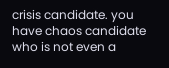crisis candidate. you have chaos candidate who is not even a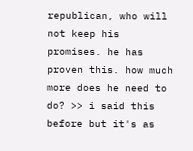republican, who will not keep his promises. he has proven this. how much more does he need to do? >> i said this before but it's as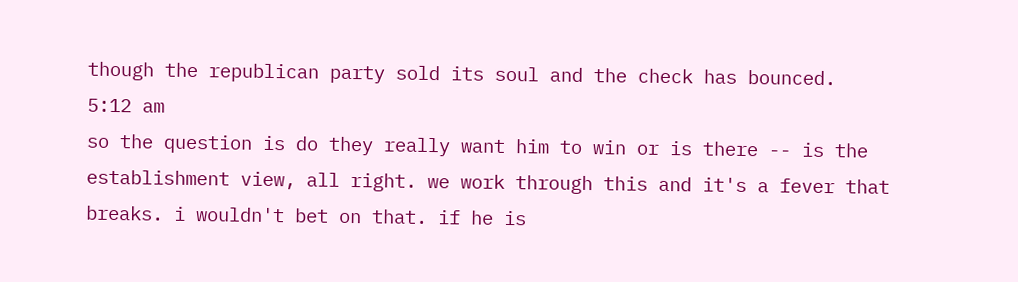though the republican party sold its soul and the check has bounced.
5:12 am
so the question is do they really want him to win or is there -- is the establishment view, all right. we work through this and it's a fever that breaks. i wouldn't bet on that. if he is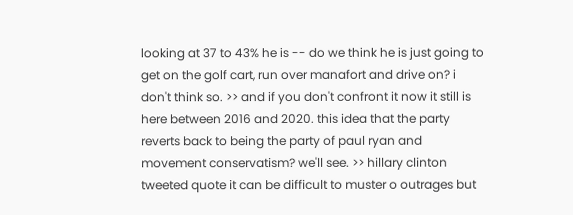looking at 37 to 43% he is -- do we think he is just going to get on the golf cart, run over manafort and drive on? i don't think so. >> and if you don't confront it now it still is here between 2016 and 2020. this idea that the party reverts back to being the party of paul ryan and movement conservatism? we'll see. >> hillary clinton tweeted quote it can be difficult to muster o outrages but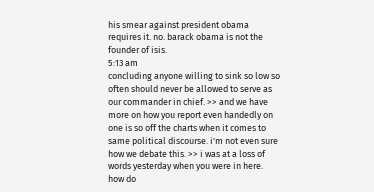his smear against president obama requires it. no. barack obama is not the founder of isis.
5:13 am
concluding anyone willing to sink so low so often should never be allowed to serve as our commander in chief. >> and we have more on how you report even handedly on one is so off the charts when it comes to same political discourse. i'm not even sure how we debate this. >> i was at a loss of words yesterday when you were in here. how do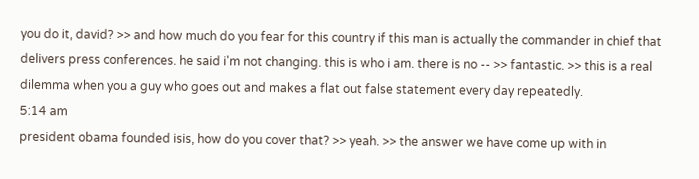you do it, david? >> and how much do you fear for this country if this man is actually the commander in chief that delivers press conferences. he said i'm not changing. this is who i am. there is no -- >> fantastic. >> this is a real dilemma when you a guy who goes out and makes a flat out false statement every day repeatedly.
5:14 am
president obama founded isis, how do you cover that? >> yeah. >> the answer we have come up with in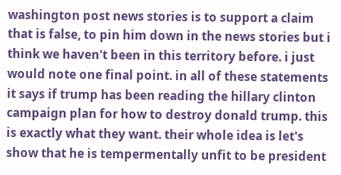washington post news stories is to support a claim that is false, to pin him down in the news stories but i think we haven't been in this territory before. i just would note one final point. in all of these statements it says if trump has been reading the hillary clinton campaign plan for how to destroy donald trump. this is exactly what they want. their whole idea is let's show that he is tempermentally unfit to be president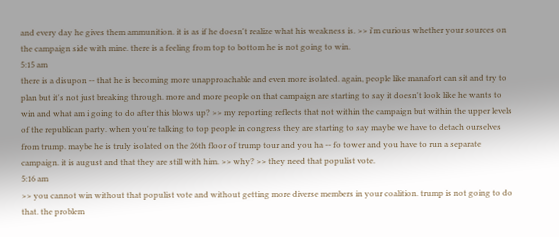and every day he gives them ammunition. it is as if he doesn't realize what his weakness is. >> i'm curious whether your sources on the campaign side with mine. there is a feeling from top to bottom he is not going to win.
5:15 am
there is a disupon -- that he is becoming more unapproachable and even more isolated. again, people like manafort can sit and try to plan but it's not just breaking through. more and more people on that campaign are starting to say it doesn't look like he wants to win and what am i going to do after this blows up? >> my reporting reflects that not within the campaign but within the upper levels of the republican party. when you're talking to top people in congress they are starting to say maybe we have to detach ourselves from trump. maybe he is truly isolated on the 26th floor of trump tour and you ha -- fo tower and you have to run a separate campaign. it is august and that they are still with him. >> why? >> they need that populist vote.
5:16 am
>> you cannot win without that populist vote and without getting more diverse members in your coalition. trump is not going to do that. the problem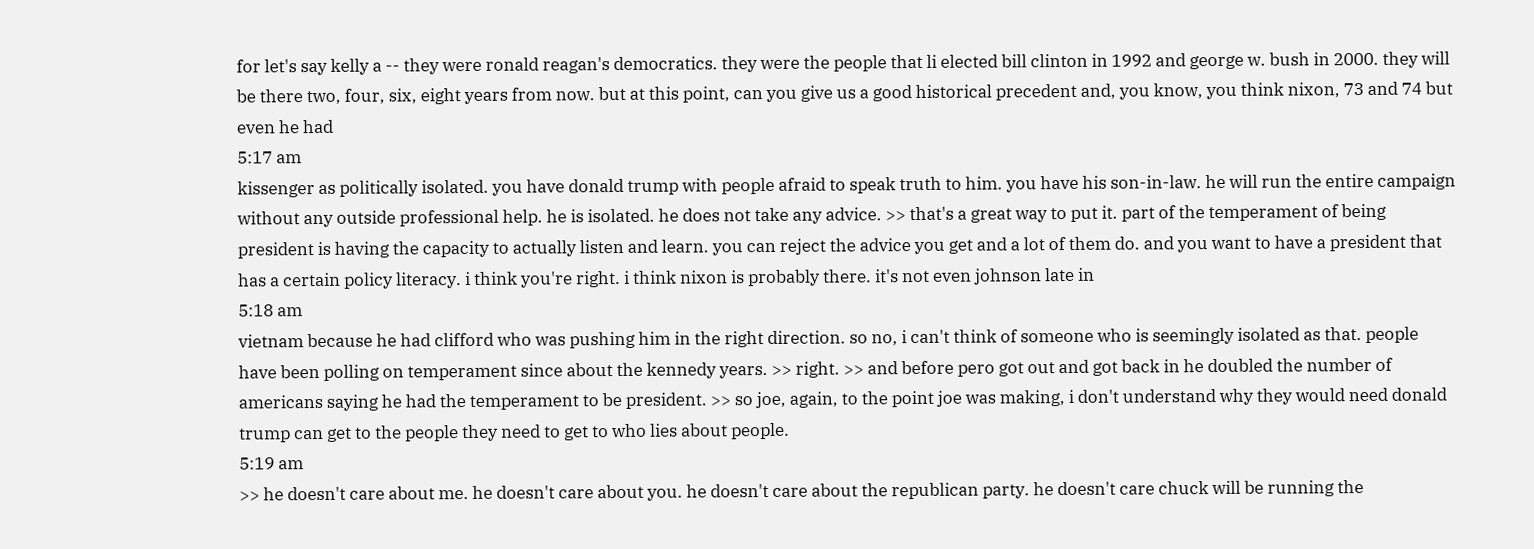for let's say kelly a -- they were ronald reagan's democratics. they were the people that li elected bill clinton in 1992 and george w. bush in 2000. they will be there two, four, six, eight years from now. but at this point, can you give us a good historical precedent and, you know, you think nixon, 73 and 74 but even he had
5:17 am
kissenger as politically isolated. you have donald trump with people afraid to speak truth to him. you have his son-in-law. he will run the entire campaign without any outside professional help. he is isolated. he does not take any advice. >> that's a great way to put it. part of the temperament of being president is having the capacity to actually listen and learn. you can reject the advice you get and a lot of them do. and you want to have a president that has a certain policy literacy. i think you're right. i think nixon is probably there. it's not even johnson late in
5:18 am
vietnam because he had clifford who was pushing him in the right direction. so no, i can't think of someone who is seemingly isolated as that. people have been polling on temperament since about the kennedy years. >> right. >> and before pero got out and got back in he doubled the number of americans saying he had the temperament to be president. >> so joe, again, to the point joe was making, i don't understand why they would need donald trump can get to the people they need to get to who lies about people.
5:19 am
>> he doesn't care about me. he doesn't care about you. he doesn't care about the republican party. he doesn't care chuck will be running the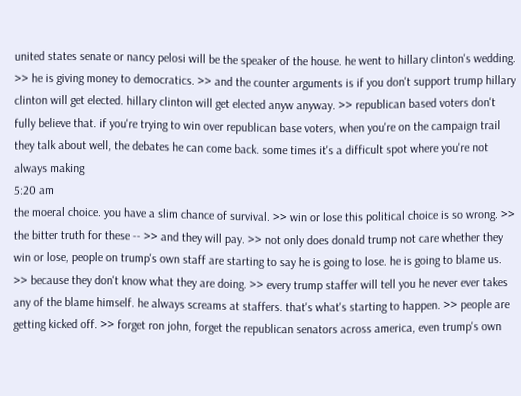united states senate or nancy pelosi will be the speaker of the house. he went to hillary clinton's wedding. >> he is giving money to democratics. >> and the counter arguments is if you don't support trump hillary clinton will get elected. hillary clinton will get elected anyw anyway. >> republican based voters don't fully believe that. if you're trying to win over republican base voters, when you're on the campaign trail they talk about well, the debates he can come back. some times it's a difficult spot where you're not always making
5:20 am
the moeral choice. you have a slim chance of survival. >> win or lose this political choice is so wrong. >> the bitter truth for these -- >> and they will pay. >> not only does donald trump not care whether they win or lose, people on trump's own staff are starting to say he is going to lose. he is going to blame us. >> because they don't know what they are doing. >> every trump staffer will tell you he never ever takes any of the blame himself. he always screams at staffers. that's what's starting to happen. >> people are getting kicked off. >> forget ron john, forget the republican senators across america, even trump's own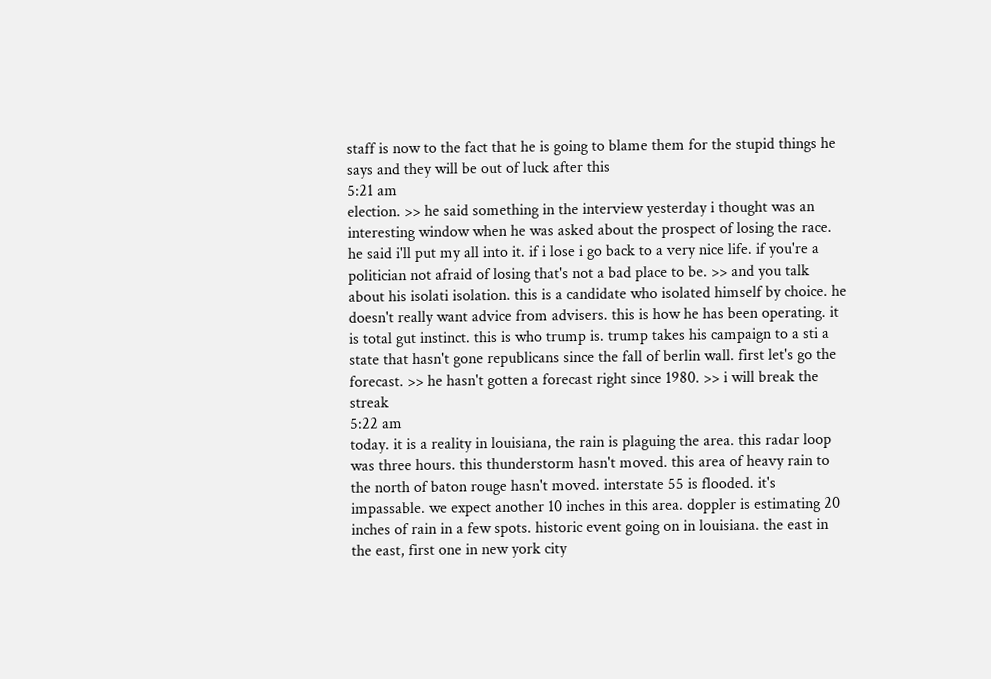staff is now to the fact that he is going to blame them for the stupid things he says and they will be out of luck after this
5:21 am
election. >> he said something in the interview yesterday i thought was an interesting window when he was asked about the prospect of losing the race. he said i'll put my all into it. if i lose i go back to a very nice life. if you're a politician not afraid of losing that's not a bad place to be. >> and you talk about his isolati isolation. this is a candidate who isolated himself by choice. he doesn't really want advice from advisers. this is how he has been operating. it is total gut instinct. this is who trump is. trump takes his campaign to a sti a state that hasn't gone republicans since the fall of berlin wall. first let's go the forecast. >> he hasn't gotten a forecast right since 1980. >> i will break the streak
5:22 am
today. it is a reality in louisiana, the rain is plaguing the area. this radar loop was three hours. this thunderstorm hasn't moved. this area of heavy rain to the north of baton rouge hasn't moved. interstate 55 is flooded. it's impassable. we expect another 10 inches in this area. doppler is estimating 20 inches of rain in a few spots. historic event going on in louisiana. the east in the east, first one in new york city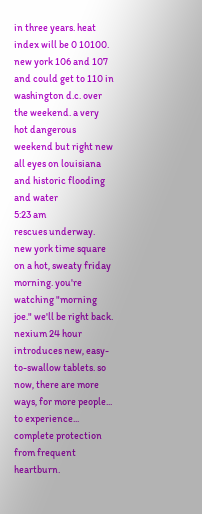in three years. heat index will be 0 10100. new york 106 and 107 and could get to 110 in washington d.c. over the weekend. a very hot dangerous weekend but right new all eyes on louisiana and historic flooding and water
5:23 am
rescues underway. new york time square on a hot, sweaty friday morning. you're watching "morning joe." we'll be right back. nexium 24 hour introduces new, easy-to-swallow tablets. so now, there are more ways, for more people... to experience... complete protection from frequent heartburn.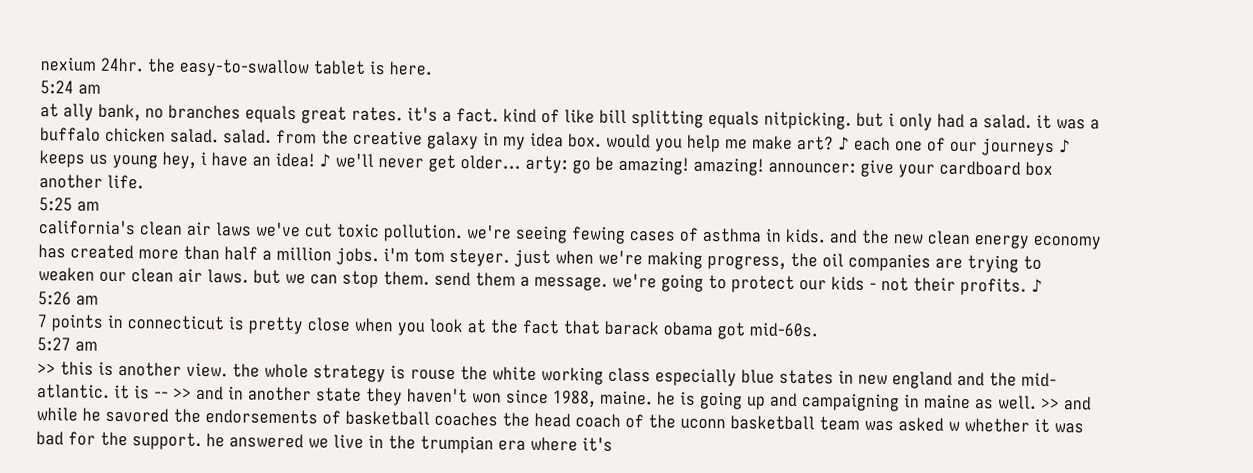nexium 24hr. the easy-to-swallow tablet is here.
5:24 am
at ally bank, no branches equals great rates. it's a fact. kind of like bill splitting equals nitpicking. but i only had a salad. it was a buffalo chicken salad. salad. from the creative galaxy in my idea box. would you help me make art? ♪ each one of our journeys ♪ keeps us young hey, i have an idea! ♪ we'll never get older... arty: go be amazing! amazing! announcer: give your cardboard box another life.
5:25 am
california's clean air laws we've cut toxic pollution. we're seeing fewing cases of asthma in kids. and the new clean energy economy has created more than half a million jobs. i'm tom steyer. just when we're making progress, the oil companies are trying to weaken our clean air laws. but we can stop them. send them a message. we're going to protect our kids - not their profits. ♪
5:26 am
7 points in connecticut is pretty close when you look at the fact that barack obama got mid-60s.
5:27 am
>> this is another view. the whole strategy is rouse the white working class especially blue states in new england and the mid-atlantic. it is -- >> and in another state they haven't won since 1988, maine. he is going up and campaigning in maine as well. >> and while he savored the endorsements of basketball coaches the head coach of the uconn basketball team was asked w whether it was bad for the support. he answered we live in the trumpian era where it's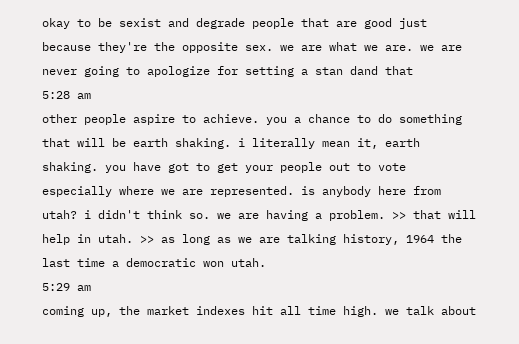okay to be sexist and degrade people that are good just because they're the opposite sex. we are what we are. we are never going to apologize for setting a stan dand that
5:28 am
other people aspire to achieve. you a chance to do something that will be earth shaking. i literally mean it, earth shaking. you have got to get your people out to vote especially where we are represented. is anybody here from utah? i didn't think so. we are having a problem. >> that will help in utah. >> as long as we are talking history, 1964 the last time a democratic won utah.
5:29 am
coming up, the market indexes hit all time high. we talk about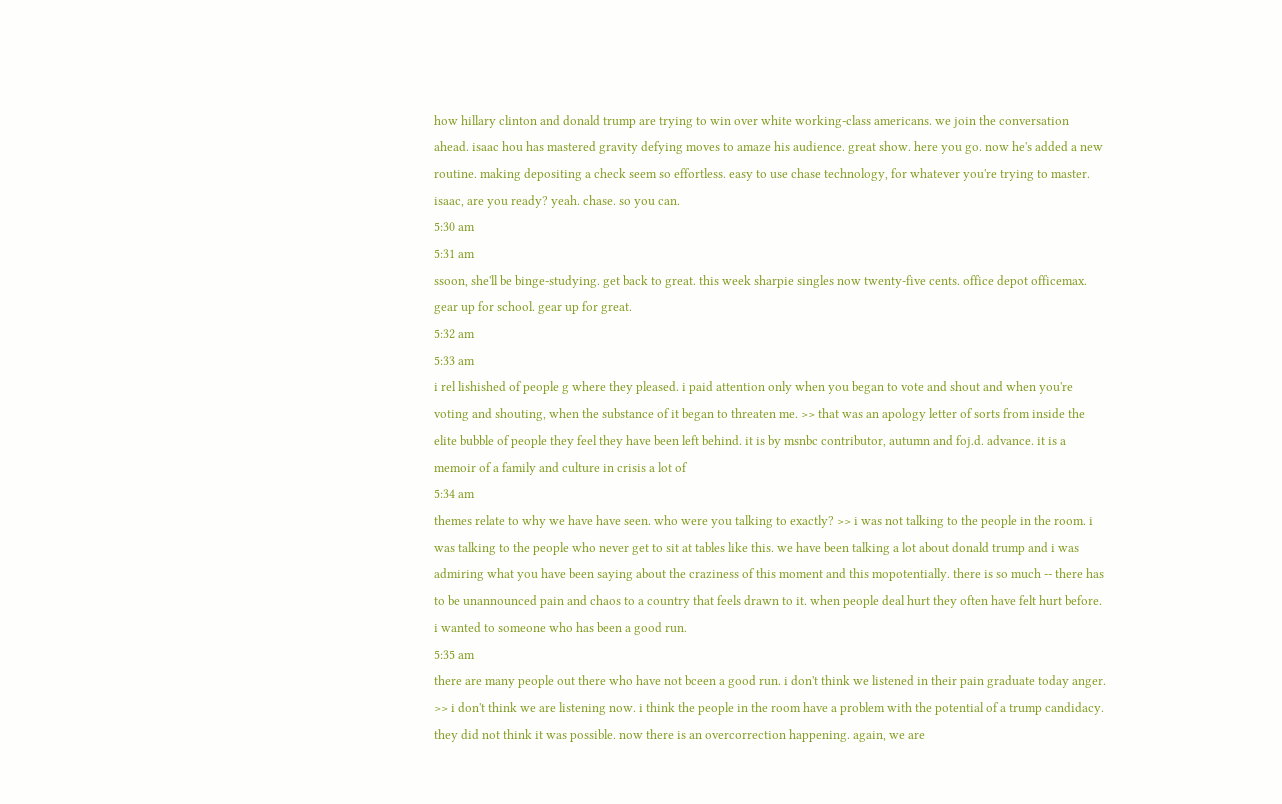how hillary clinton and donald trump are trying to win over white working-class americans. we join the conversation ahead. isaac hou has mastered gravity defying moves to amaze his audience. great show. here you go. now he's added a new routine. making depositing a check seem so effortless. easy to use chase technology, for whatever you're trying to master. isaac, are you ready? yeah. chase. so you can.
5:30 am
5:31 am
ssoon, she'll be binge-studying. get back to great. this week sharpie singles now twenty-five cents. office depot officemax. gear up for school. gear up for great.
5:32 am
5:33 am
i rel lishished of people g where they pleased. i paid attention only when you began to vote and shout and when you're voting and shouting, when the substance of it began to threaten me. >> that was an apology letter of sorts from inside the elite bubble of people they feel they have been left behind. it is by msnbc contributor, autumn and foj.d. advance. it is a memoir of a family and culture in crisis a lot of
5:34 am
themes relate to why we have have seen. who were you talking to exactly? >> i was not talking to the people in the room. i was talking to the people who never get to sit at tables like this. we have been talking a lot about donald trump and i was admiring what you have been saying about the craziness of this moment and this mopotentially. there is so much -- there has to be unannounced pain and chaos to a country that feels drawn to it. when people deal hurt they often have felt hurt before. i wanted to someone who has been a good run.
5:35 am
there are many people out there who have not bceen a good run. i don't think we listened in their pain graduate today anger. >> i don't think we are listening now. i think the people in the room have a problem with the potential of a trump candidacy. they did not think it was possible. now there is an overcorrection happening. again, we are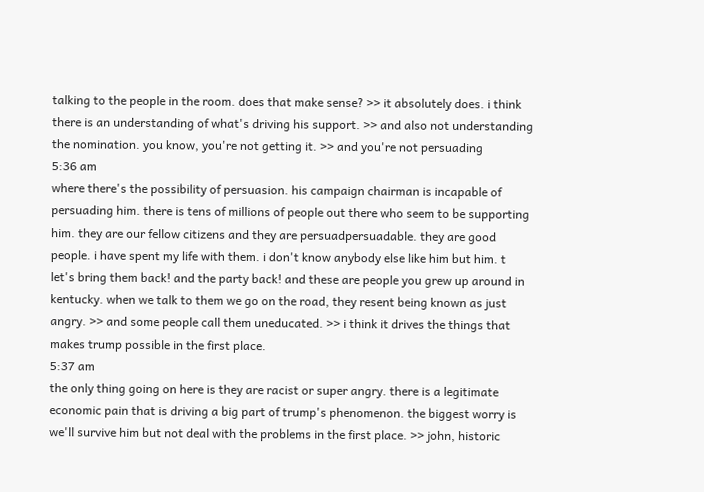talking to the people in the room. does that make sense? >> it absolutely does. i think there is an understanding of what's driving his support. >> and also not understanding the nomination. you know, you're not getting it. >> and you're not persuading
5:36 am
where there's the possibility of persuasion. his campaign chairman is incapable of persuading him. there is tens of millions of people out there who seem to be supporting him. they are our fellow citizens and they are persuadpersuadable. they are good people. i have spent my life with them. i don't know anybody else like him but him. t let's bring them back! and the party back! and these are people you grew up around in kentucky. when we talk to them we go on the road, they resent being known as just angry. >> and some people call them uneducated. >> i think it drives the things that makes trump possible in the first place.
5:37 am
the only thing going on here is they are racist or super angry. there is a legitimate economic pain that is driving a big part of trump's phenomenon. the biggest worry is we'll survive him but not deal with the problems in the first place. >> john, historic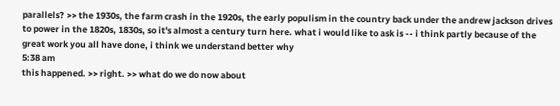parallels? >> the 1930s, the farm crash in the 1920s, the early populism in the country back under the andrew jackson drives to power in the 1820s, 1830s, so it's almost a century turn here. what i would like to ask is -- i think partly because of the great work you all have done, i think we understand better why
5:38 am
this happened. >> right. >> what do we do now about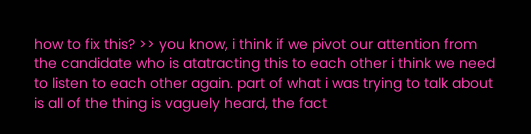how to fix this? >> you know, i think if we pivot our attention from the candidate who is atatracting this to each other i think we need to listen to each other again. part of what i was trying to talk about is all of the thing is vaguely heard, the fact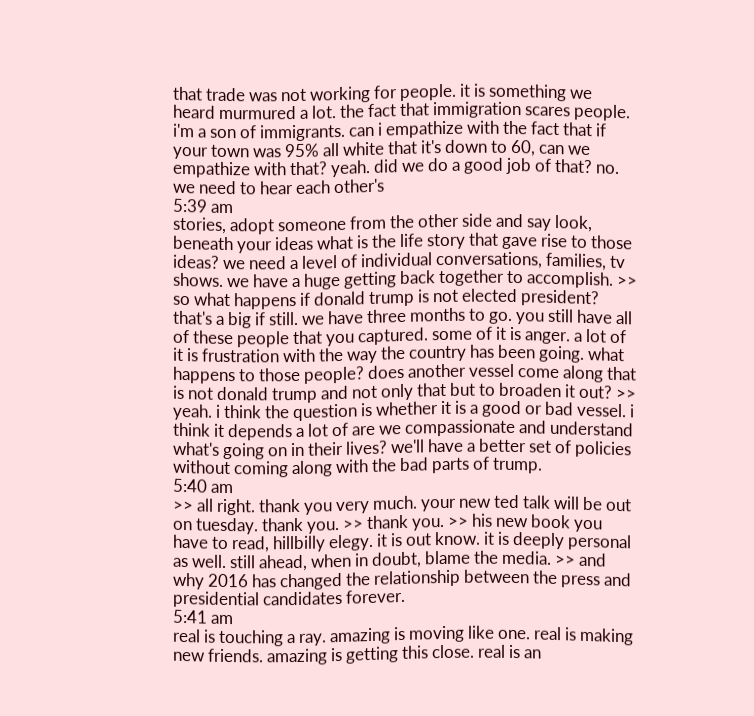that trade was not working for people. it is something we heard murmured a lot. the fact that immigration scares people. i'm a son of immigrants. can i empathize with the fact that if your town was 95% all white that it's down to 60, can we empathize with that? yeah. did we do a good job of that? no. we need to hear each other's
5:39 am
stories, adopt someone from the other side and say look, beneath your ideas what is the life story that gave rise to those ideas? we need a level of individual conversations, families, tv shows. we have a huge getting back together to accomplish. >> so what happens if donald trump is not elected president? that's a big if still. we have three months to go. you still have all of these people that you captured. some of it is anger. a lot of it is frustration with the way the country has been going. what happens to those people? does another vessel come along that is not donald trump and not only that but to broaden it out? >> yeah. i think the question is whether it is a good or bad vessel. i think it depends a lot of are we compassionate and understand what's going on in their lives? we'll have a better set of policies without coming along with the bad parts of trump.
5:40 am
>> all right. thank you very much. your new ted talk will be out on tuesday. thank you. >> thank you. >> his new book you have to read, hillbilly elegy. it is out know. it is deeply personal as well. still ahead, when in doubt, blame the media. >> and why 2016 has changed the relationship between the press and presidential candidates forever.
5:41 am
real is touching a ray. amazing is moving like one. real is making new friends. amazing is getting this close. real is an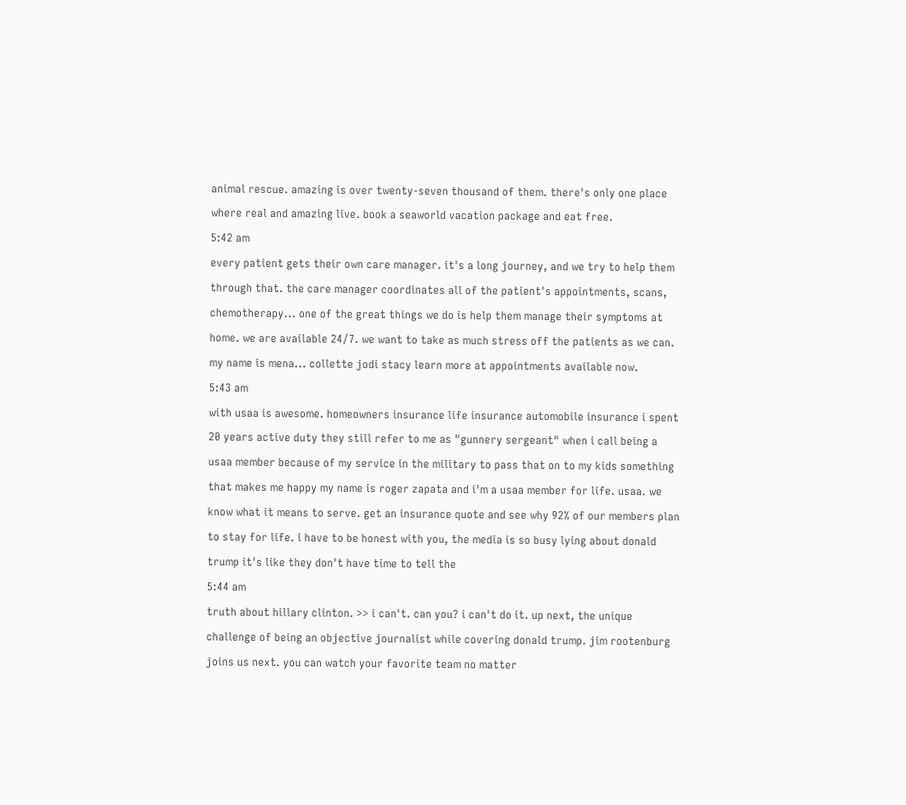animal rescue. amazing is over twenty-seven thousand of them. there's only one place where real and amazing live. book a seaworld vacation package and eat free.
5:42 am
every patient gets their own care manager. it's a long journey, and we try to help them through that. the care manager coordinates all of the patient's appointments, scans, chemotherapy... one of the great things we do is help them manage their symptoms at home. we are available 24/7. we want to take as much stress off the patients as we can. my name is mena... collette jodi stacy learn more at appointments available now.
5:43 am
with usaa is awesome. homeowners insurance life insurance automobile insurance i spent 20 years active duty they still refer to me as "gunnery sergeant" when i call being a usaa member because of my service in the military to pass that on to my kids something that makes me happy my name is roger zapata and i'm a usaa member for life. usaa. we know what it means to serve. get an insurance quote and see why 92% of our members plan to stay for life. i have to be honest with you, the media is so busy lying about donald trump it's like they don't have time to tell the
5:44 am
truth about hillary clinton. >> i can't. can you? i can't do it. up next, the unique challenge of being an objective journalist while covering donald trump. jim rootenburg joins us next. you can watch your favorite team no matter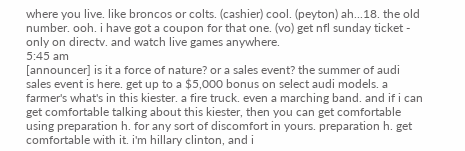where you live. like broncos or colts. (cashier) cool. (peyton) ah...18. the old number. ooh. i have got a coupon for that one. (vo) get nfl sunday ticket - only on directv. and watch live games anywhere.
5:45 am
[announcer] is it a force of nature? or a sales event? the summer of audi sales event is here. get up to a $5,000 bonus on select audi models. a farmer's what's in this kiester. a fire truck. even a marching band. and if i can get comfortable talking about this kiester, then you can get comfortable using preparation h. for any sort of discomfort in yours. preparation h. get comfortable with it. i'm hillary clinton, and i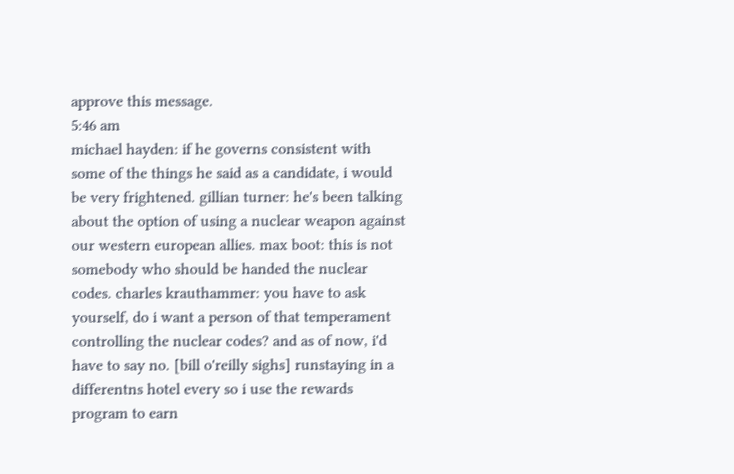approve this message.
5:46 am
michael hayden: if he governs consistent with some of the things he said as a candidate, i would be very frightened. gillian turner: he's been talking about the option of using a nuclear weapon against our western european allies. max boot: this is not somebody who should be handed the nuclear codes. charles krauthammer: you have to ask yourself, do i want a person of that temperament controlling the nuclear codes? and as of now, i'd have to say no. [bill o'reilly sighs] runstaying in a differentns hotel every so i use the rewards program to earn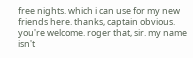free nights. which i can use for my new friends here. thanks, captain obvious. you're welcome. roger that, sir. my name isn't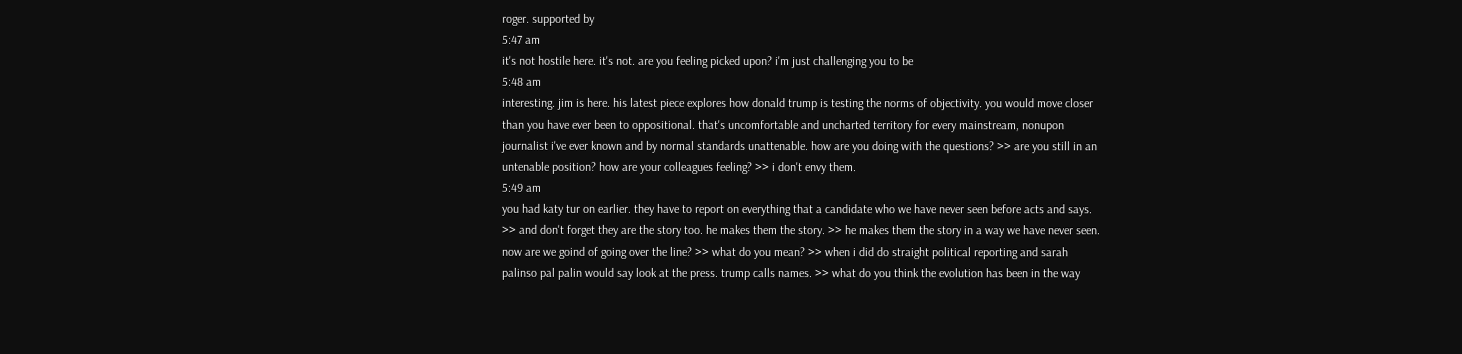roger. supported by
5:47 am
it's not hostile here. it's not. are you feeling picked upon? i'm just challenging you to be
5:48 am
interesting. jim is here. his latest piece explores how donald trump is testing the norms of objectivity. you would move closer than you have ever been to oppositional. that's uncomfortable and uncharted territory for every mainstream, nonupon journalist i've ever known and by normal standards unattenable. how are you doing with the questions? >> are you still in an untenable position? how are your colleagues feeling? >> i don't envy them.
5:49 am
you had katy tur on earlier. they have to report on everything that a candidate who we have never seen before acts and says. >> and don't forget they are the story too. he makes them the story. >> he makes them the story in a way we have never seen. now are we goind of going over the line? >> what do you mean? >> when i did do straight political reporting and sarah palinso pal palin would say look at the press. trump calls names. >> what do you think the evolution has been in the way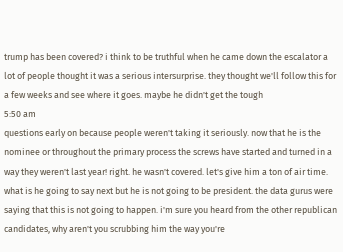trump has been covered? i think to be truthful when he came down the escalator a lot of people thought it was a serious intersurprise. they thought we'll follow this for a few weeks and see where it goes. maybe he didn't get the tough
5:50 am
questions early on because people weren't taking it seriously. now that he is the nominee or throughout the primary process the screws have started and turned in a way they weren't last year! right. he wasn't covered. let's give him a ton of air time. what is he going to say next but he is not going to be president. the data gurus were saying that this is not going to happen. i'm sure you heard from the other republican candidates, why aren't you scrubbing him the way you're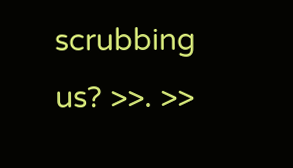scrubbing us? >>. >>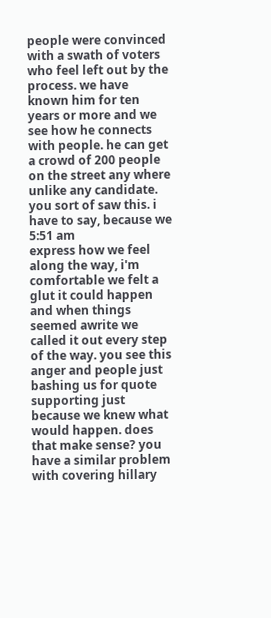people were convinced with a swath of voters who feel left out by the process. we have known him for ten years or more and we see how he connects with people. he can get a crowd of 200 people on the street any where unlike any candidate. you sort of saw this. i have to say, because we
5:51 am
express how we feel along the way, i'm comfortable we felt a glut it could happen and when things seemed awrite we called it out every step of the way. you see this anger and people just bashing us for quote supporting just because we knew what would happen. does that make sense? you have a similar problem with covering hillary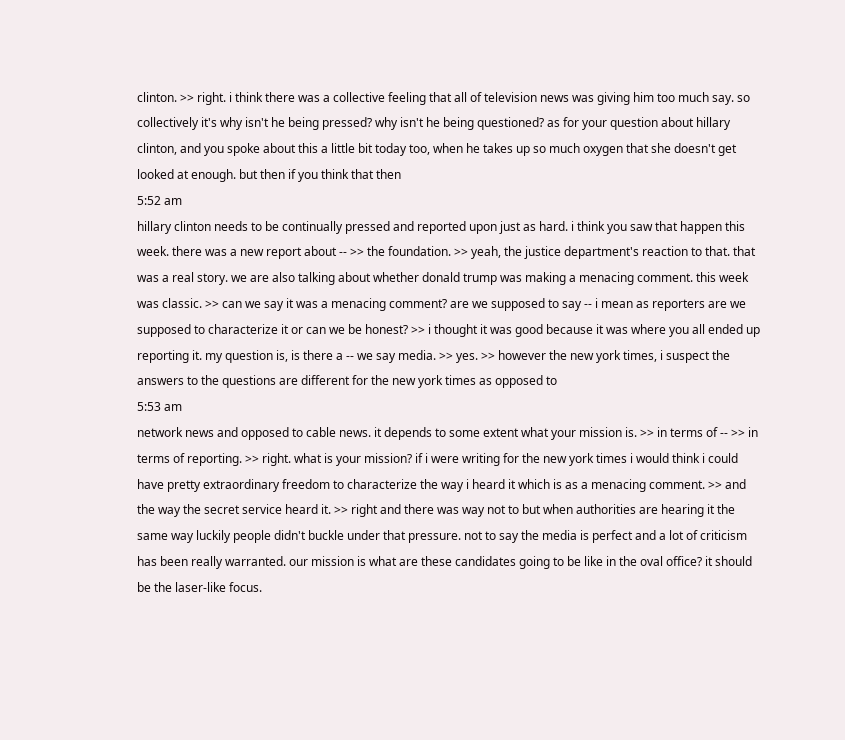clinton. >> right. i think there was a collective feeling that all of television news was giving him too much say. so collectively it's why isn't he being pressed? why isn't he being questioned? as for your question about hillary clinton, and you spoke about this a little bit today too, when he takes up so much oxygen that she doesn't get looked at enough. but then if you think that then
5:52 am
hillary clinton needs to be continually pressed and reported upon just as hard. i think you saw that happen this week. there was a new report about -- >> the foundation. >> yeah, the justice department's reaction to that. that was a real story. we are also talking about whether donald trump was making a menacing comment. this week was classic. >> can we say it was a menacing comment? are we supposed to say -- i mean as reporters are we supposed to characterize it or can we be honest? >> i thought it was good because it was where you all ended up reporting it. my question is, is there a -- we say media. >> yes. >> however the new york times, i suspect the answers to the questions are different for the new york times as opposed to
5:53 am
network news and opposed to cable news. it depends to some extent what your mission is. >> in terms of -- >> in terms of reporting. >> right. what is your mission? if i were writing for the new york times i would think i could have pretty extraordinary freedom to characterize the way i heard it which is as a menacing comment. >> and the way the secret service heard it. >> right and there was way not to but when authorities are hearing it the same way luckily people didn't buckle under that pressure. not to say the media is perfect and a lot of criticism has been really warranted. our mission is what are these candidates going to be like in the oval office? it should be the laser-like focus.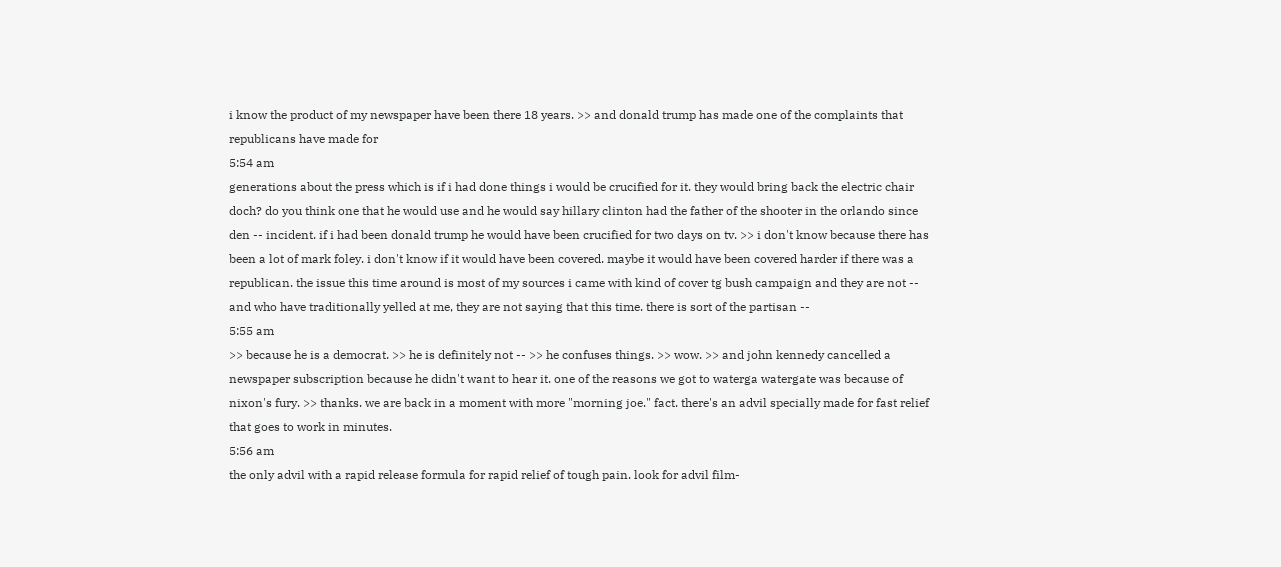i know the product of my newspaper have been there 18 years. >> and donald trump has made one of the complaints that republicans have made for
5:54 am
generations about the press which is if i had done things i would be crucified for it. they would bring back the electric chair doch? do you think one that he would use and he would say hillary clinton had the father of the shooter in the orlando since den -- incident. if i had been donald trump he would have been crucified for two days on tv. >> i don't know because there has been a lot of mark foley. i don't know if it would have been covered. maybe it would have been covered harder if there was a republican. the issue this time around is most of my sources i came with kind of cover tg bush campaign and they are not -- and who have traditionally yelled at me, they are not saying that this time. there is sort of the partisan --
5:55 am
>> because he is a democrat. >> he is definitely not -- >> he confuses things. >> wow. >> and john kennedy cancelled a newspaper subscription because he didn't want to hear it. one of the reasons we got to waterga watergate was because of nixon's fury. >> thanks. we are back in a moment with more "morning joe." fact. there's an advil specially made for fast relief that goes to work in minutes.
5:56 am
the only advil with a rapid release formula for rapid relief of tough pain. look for advil film-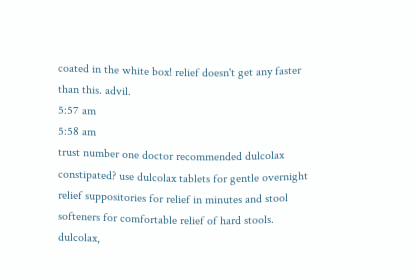coated in the white box! relief doesn't get any faster than this. advil.
5:57 am
5:58 am
trust number one doctor recommended dulcolax constipated? use dulcolax tablets for gentle overnight relief suppositories for relief in minutes and stool softeners for comfortable relief of hard stools. dulcolax,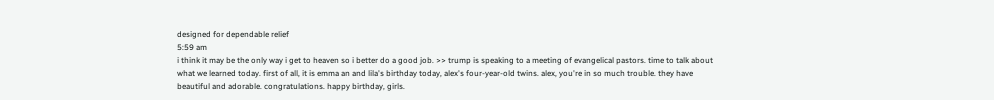designed for dependable relief
5:59 am
i think it may be the only way i get to heaven so i better do a good job. >> trump is speaking to a meeting of evangelical pastors. time to talk about what we learned today. first of all, it is emma an and lila's birthday today, alex's four-year-old twins. alex, you're in so much trouble. they have beautiful and adorable. congratulations. happy birthday, girls.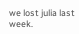we lost julia last week.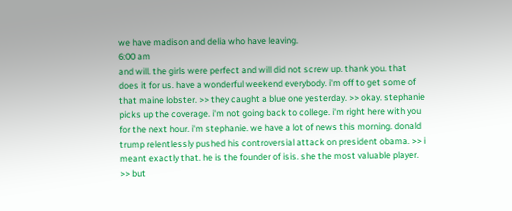we have madison and delia who have leaving.
6:00 am
and will. the girls were perfect and will did not screw up. thank you. that does it for us. have a wonderful weekend everybody. i'm off to get some of that maine lobster. >> they caught a blue one yesterday. >> okay. stephanie picks up the coverage. i'm not going back to college. i'm right here with you for the next hour. i'm stephanie. we have a lot of news this morning. donald trump relentlessly pushed his controversial attack on president obama. >> i meant exactly that. he is the founder of isis. she the most valuable player. >> but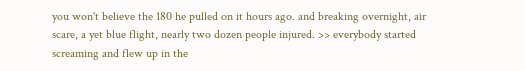you won't believe the 180 he pulled on it hours ago. and breaking overnight, air scare, a yet blue flight, nearly two dozen people injured. >> everybody started screaming and flew up in the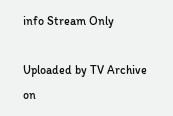info Stream Only

Uploaded by TV Archive on